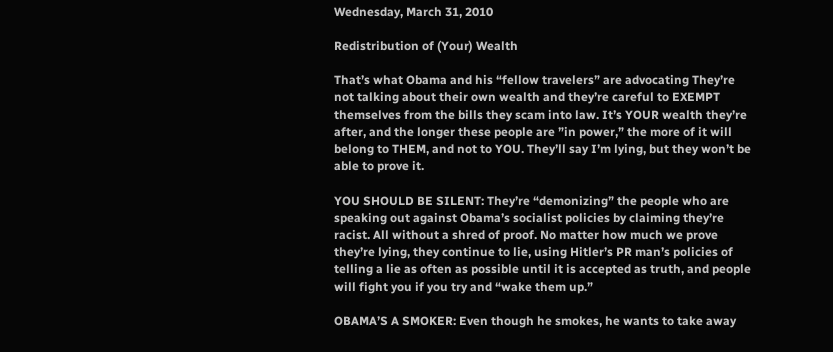Wednesday, March 31, 2010

Redistribution of (Your) Wealth

That’s what Obama and his “fellow travelers” are advocating They’re not talking about their own wealth and they’re careful to EXEMPT themselves from the bills they scam into law. It’s YOUR wealth they’re after, and the longer these people are ”in power,” the more of it will belong to THEM, and not to YOU. They’ll say I’m lying, but they won’t be able to prove it.

YOU SHOULD BE SILENT: They’re “demonizing” the people who are speaking out against Obama’s socialist policies by claiming they’re racist. All without a shred of proof. No matter how much we prove they’re lying, they continue to lie, using Hitler’s PR man’s policies of telling a lie as often as possible until it is accepted as truth, and people will fight you if you try and “wake them up.”

OBAMA’S A SMOKER: Even though he smokes, he wants to take away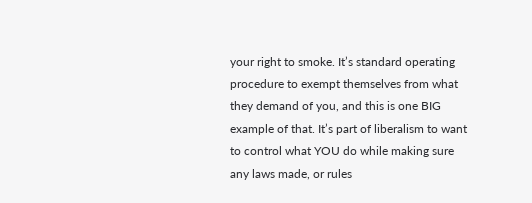your right to smoke. It’s standard operating procedure to exempt themselves from what they demand of you, and this is one BIG example of that. It’s part of liberalism to want to control what YOU do while making sure any laws made, or rules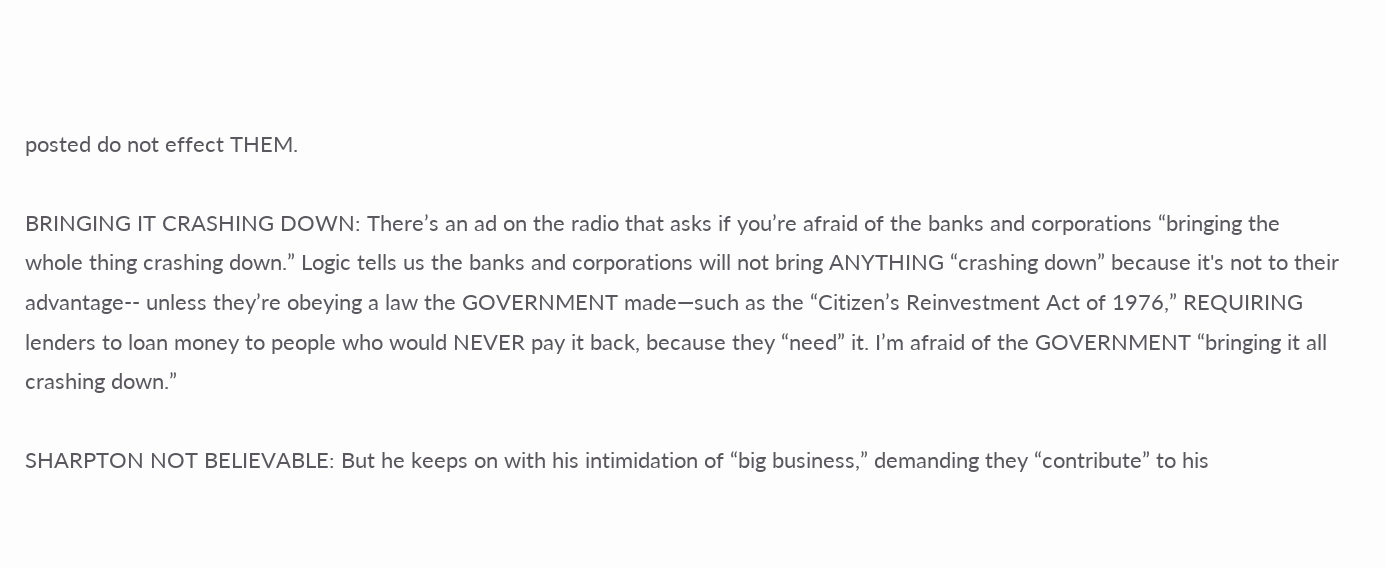posted do not effect THEM.

BRINGING IT CRASHING DOWN: There’s an ad on the radio that asks if you’re afraid of the banks and corporations “bringing the whole thing crashing down.” Logic tells us the banks and corporations will not bring ANYTHING “crashing down” because it's not to their advantage-- unless they’re obeying a law the GOVERNMENT made—such as the “Citizen’s Reinvestment Act of 1976,” REQUIRING lenders to loan money to people who would NEVER pay it back, because they “need” it. I’m afraid of the GOVERNMENT “bringing it all crashing down.”

SHARPTON NOT BELIEVABLE: But he keeps on with his intimidation of “big business,” demanding they “contribute” to his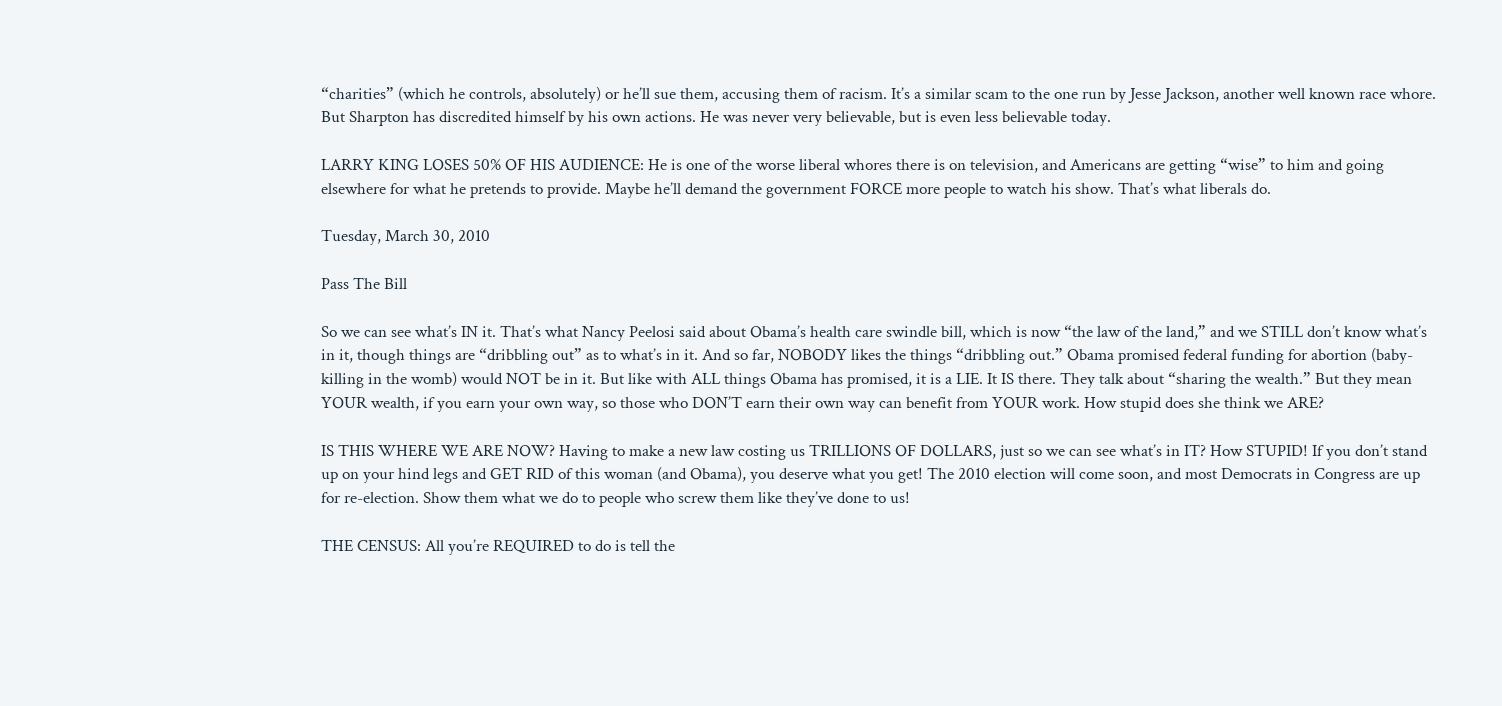“charities” (which he controls, absolutely) or he’ll sue them, accusing them of racism. It’s a similar scam to the one run by Jesse Jackson, another well known race whore. But Sharpton has discredited himself by his own actions. He was never very believable, but is even less believable today.

LARRY KING LOSES 50% OF HIS AUDIENCE: He is one of the worse liberal whores there is on television, and Americans are getting “wise” to him and going elsewhere for what he pretends to provide. Maybe he’ll demand the government FORCE more people to watch his show. That’s what liberals do.

Tuesday, March 30, 2010

Pass The Bill

So we can see what’s IN it. That’s what Nancy Peelosi said about Obama’s health care swindle bill, which is now “the law of the land,” and we STILL don’t know what’s in it, though things are “dribbling out” as to what’s in it. And so far, NOBODY likes the things “dribbling out.” Obama promised federal funding for abortion (baby-killing in the womb) would NOT be in it. But like with ALL things Obama has promised, it is a LIE. It IS there. They talk about “sharing the wealth.” But they mean YOUR wealth, if you earn your own way, so those who DON’T earn their own way can benefit from YOUR work. How stupid does she think we ARE?

IS THIS WHERE WE ARE NOW? Having to make a new law costing us TRILLIONS OF DOLLARS, just so we can see what’s in IT? How STUPID! If you don’t stand up on your hind legs and GET RID of this woman (and Obama), you deserve what you get! The 2010 election will come soon, and most Democrats in Congress are up for re-election. Show them what we do to people who screw them like they’ve done to us!

THE CENSUS: All you’re REQUIRED to do is tell the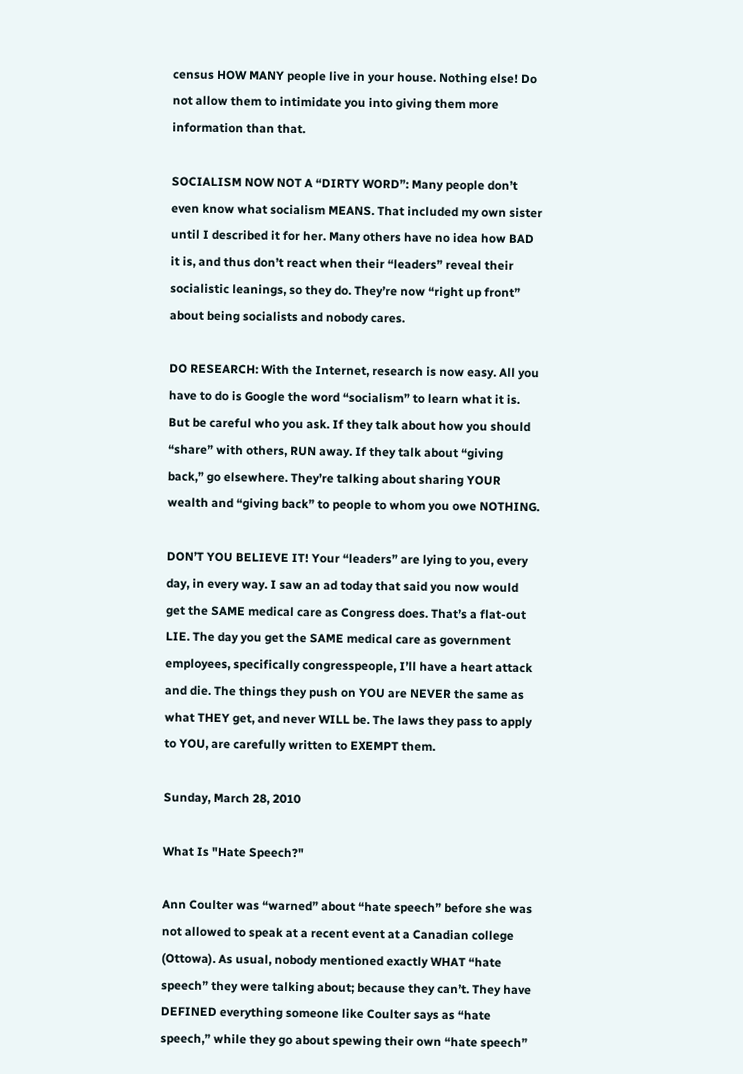census HOW MANY people live in your house. Nothing else! Do not allow them to intimidate you into giving them more information than that.

SOCIALISM NOW NOT A “DIRTY WORD”: Many people don’t even know what socialism MEANS. That included my own sister until I described it for her. Many others have no idea how BAD it is, and thus don’t react when their “leaders” reveal their socialistic leanings, so they do. They’re now “right up front” about being socialists and nobody cares.

DO RESEARCH: With the Internet, research is now easy. All you have to do is Google the word “socialism” to learn what it is. But be careful who you ask. If they talk about how you should “share” with others, RUN away. If they talk about “giving back,” go elsewhere. They’re talking about sharing YOUR wealth and “giving back” to people to whom you owe NOTHING.

DON’T YOU BELIEVE IT! Your “leaders” are lying to you, every day, in every way. I saw an ad today that said you now would get the SAME medical care as Congress does. That’s a flat-out LIE. The day you get the SAME medical care as government employees, specifically congresspeople, I’ll have a heart attack and die. The things they push on YOU are NEVER the same as what THEY get, and never WILL be. The laws they pass to apply to YOU, are carefully written to EXEMPT them.

Sunday, March 28, 2010

What Is "Hate Speech?"

Ann Coulter was “warned” about “hate speech” before she was not allowed to speak at a recent event at a Canadian college (Ottowa). As usual, nobody mentioned exactly WHAT “hate speech” they were talking about; because they can’t. They have DEFINED everything someone like Coulter says as “hate speech,” while they go about spewing their own “hate speech”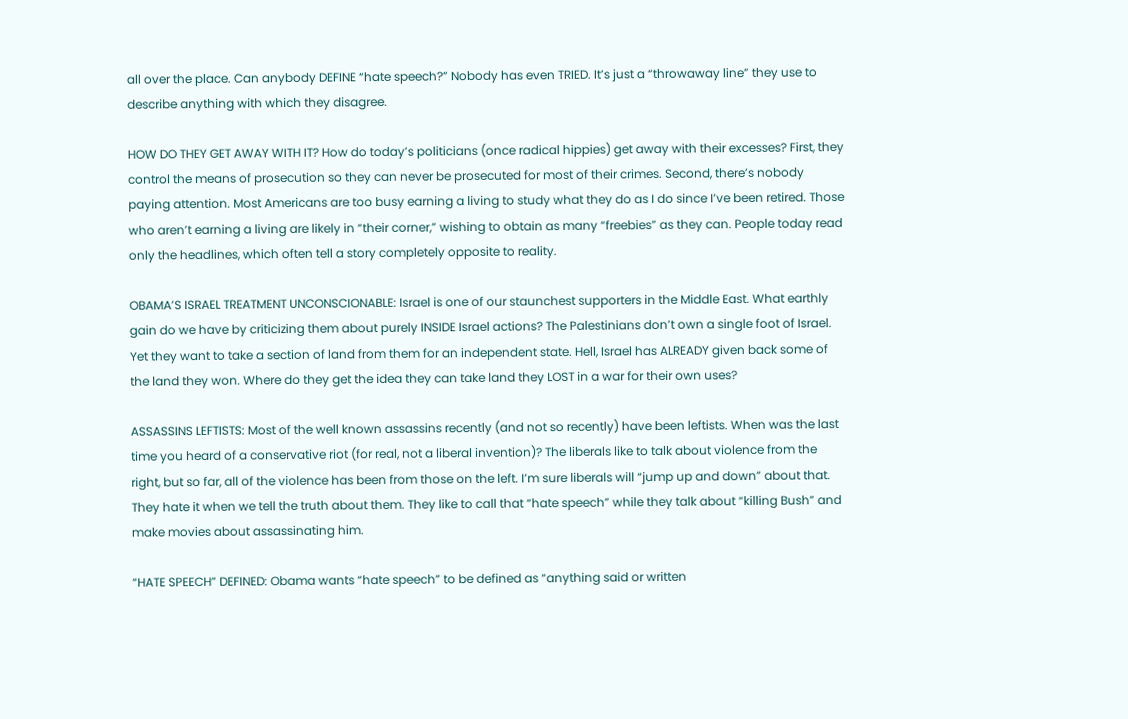all over the place. Can anybody DEFINE “hate speech?” Nobody has even TRIED. It’s just a “throwaway line” they use to describe anything with which they disagree.

HOW DO THEY GET AWAY WITH IT? How do today’s politicians (once radical hippies) get away with their excesses? First, they control the means of prosecution so they can never be prosecuted for most of their crimes. Second, there’s nobody paying attention. Most Americans are too busy earning a living to study what they do as I do since I’ve been retired. Those who aren’t earning a living are likely in “their corner,” wishing to obtain as many “freebies” as they can. People today read only the headlines, which often tell a story completely opposite to reality.

OBAMA’S ISRAEL TREATMENT UNCONSCIONABLE: Israel is one of our staunchest supporters in the Middle East. What earthly gain do we have by criticizing them about purely INSIDE Israel actions? The Palestinians don’t own a single foot of Israel. Yet they want to take a section of land from them for an independent state. Hell, Israel has ALREADY given back some of the land they won. Where do they get the idea they can take land they LOST in a war for their own uses?

ASSASSINS LEFTISTS: Most of the well known assassins recently (and not so recently) have been leftists. When was the last time you heard of a conservative riot (for real, not a liberal invention)? The liberals like to talk about violence from the right, but so far, all of the violence has been from those on the left. I’m sure liberals will “jump up and down” about that. They hate it when we tell the truth about them. They like to call that “hate speech” while they talk about “killing Bush” and make movies about assassinating him.

“HATE SPEECH” DEFINED: Obama wants “hate speech” to be defined as “anything said or written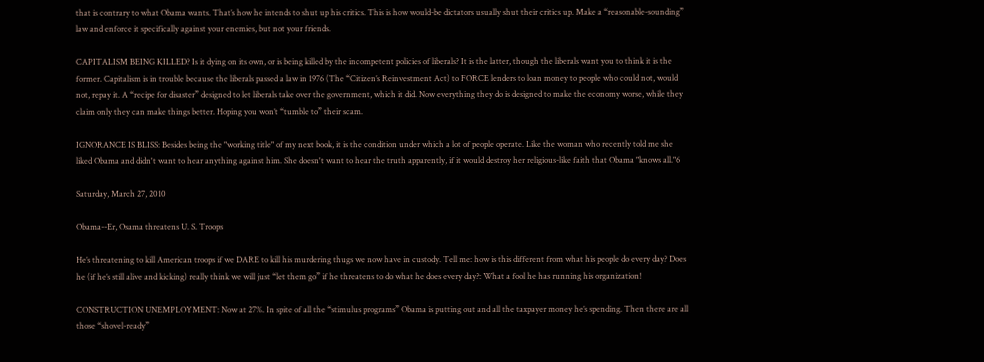that is contrary to what Obama wants. That’s how he intends to shut up his critics. This is how would-be dictators usually shut their critics up. Make a “reasonable-sounding” law and enforce it specifically against your enemies, but not your friends.

CAPITALISM BEING KILLED? Is it dying on its own, or is being killed by the incompetent policies of liberals? It is the latter, though the liberals want you to think it is the former. Capitalism is in trouble because the liberals passed a law in 1976 (The “Citizen’s Reinvestment Act) to FORCE lenders to loan money to people who could not, would not, repay it. A “recipe for disaster” designed to let liberals take over the government, which it did. Now everything they do is designed to make the economy worse, while they claim only they can make things better. Hoping you won’t “tumble to” their scam.

IGNORANCE IS BLISS: Besides being the "working title" of my next book, it is the condition under which a lot of people operate. Like the woman who recently told me she liked Obama and didn't want to hear anything against him. She doesn't want to hear the truth apparently, if it would destroy her religious-like faith that Obama "knows all."6

Saturday, March 27, 2010

Obama--Er, Osama threatens U. S. Troops

He’s threatening to kill American troops if we DARE to kill his murdering thugs we now have in custody. Tell me: how is this different from what his people do every day? Does he (if he’s still alive and kicking) really think we will just “let them go” if he threatens to do what he does every day?: What a fool he has running his organization!

CONSTRUCTION UNEMPLOYMENT: Now at 27%. In spite of all the “stimulus programs” Obama is putting out and all the taxpayer money he’s spending. Then there are all those “shovel-ready”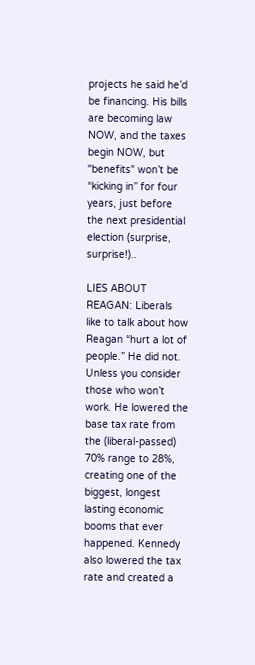projects he said he’d be financing. His bills are becoming law NOW, and the taxes begin NOW, but "benefits" won’t be “kicking in” for four years, just before the next presidential election (surprise, surprise!)..

LIES ABOUT REAGAN: Liberals like to talk about how Reagan “hurt a lot of people.” He did not. Unless you consider those who won’t work. He lowered the base tax rate from the (liberal-passed) 70% range to 28%, creating one of the biggest, longest lasting economic booms that ever happened. Kennedy also lowered the tax rate and created a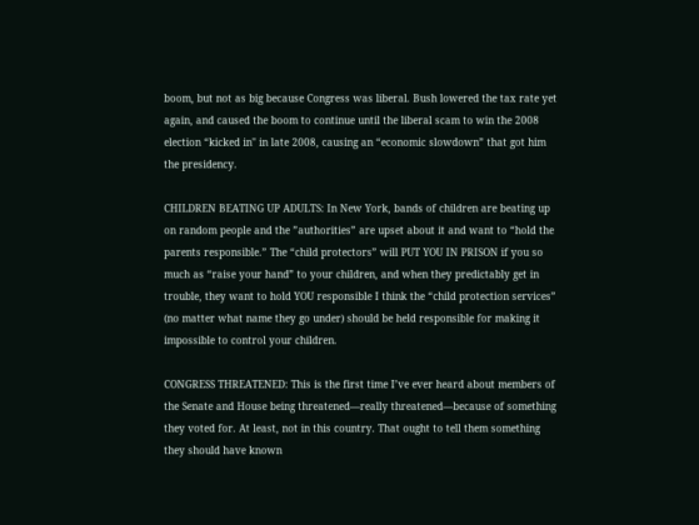boom, but not as big because Congress was liberal. Bush lowered the tax rate yet again, and caused the boom to continue until the liberal scam to win the 2008 election “kicked in" in late 2008, causing an “economic slowdown” that got him the presidency.

CHILDREN BEATING UP ADULTS: In New York, bands of children are beating up on random people and the ”authorities” are upset about it and want to “hold the parents responsible.” The “child protectors” will PUT YOU IN PRISON if you so much as “raise your hand” to your children, and when they predictably get in trouble, they want to hold YOU responsible I think the “child protection services” (no matter what name they go under) should be held responsible for making it impossible to control your children.

CONGRESS THREATENED: This is the first time I’ve ever heard about members of the Senate and House being threatened—really threatened—because of something they voted for. At least, not in this country. That ought to tell them something they should have known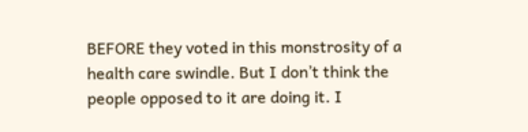BEFORE they voted in this monstrosity of a health care swindle. But I don’t think the people opposed to it are doing it. I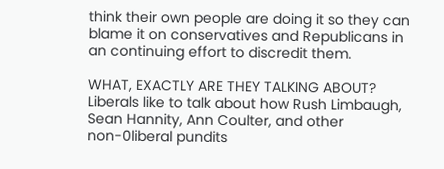think their own people are doing it so they can blame it on conservatives and Republicans in an continuing effort to discredit them.

WHAT, EXACTLY ARE THEY TALKING ABOUT? Liberals like to talk about how Rush Limbaugh, Sean Hannity, Ann Coulter, and other non-0liberal pundits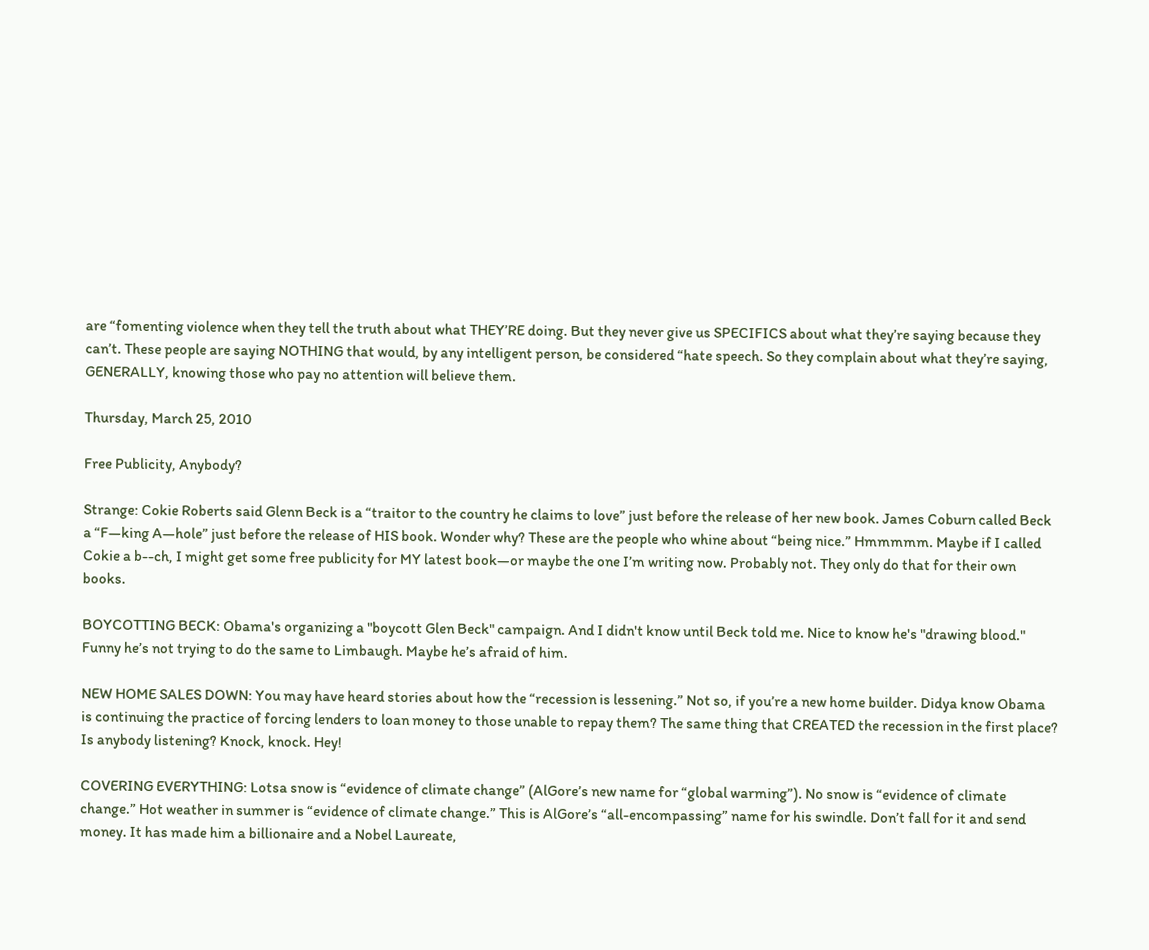are “fomenting violence when they tell the truth about what THEY’RE doing. But they never give us SPECIFICS about what they’re saying because they can’t. These people are saying NOTHING that would, by any intelligent person, be considered “hate speech. So they complain about what they’re saying, GENERALLY, knowing those who pay no attention will believe them.

Thursday, March 25, 2010

Free Publicity, Anybody?

Strange: Cokie Roberts said Glenn Beck is a “traitor to the country he claims to love” just before the release of her new book. James Coburn called Beck a “F—king A—hole” just before the release of HIS book. Wonder why? These are the people who whine about “being nice.” Hmmmmm. Maybe if I called Cokie a b--ch, I might get some free publicity for MY latest book—or maybe the one I’m writing now. Probably not. They only do that for their own books.

BOYCOTTING BECK: Obama's organizing a "boycott Glen Beck" campaign. And I didn't know until Beck told me. Nice to know he's "drawing blood." Funny he’s not trying to do the same to Limbaugh. Maybe he’s afraid of him.

NEW HOME SALES DOWN: You may have heard stories about how the “recession is lessening.” Not so, if you’re a new home builder. Didya know Obama is continuing the practice of forcing lenders to loan money to those unable to repay them? The same thing that CREATED the recession in the first place? Is anybody listening? Knock, knock. Hey!

COVERING EVERYTHING: Lotsa snow is “evidence of climate change” (AlGore’s new name for “global warming”). No snow is “evidence of climate change.” Hot weather in summer is “evidence of climate change.” This is AlGore’s “all-encompassing” name for his swindle. Don’t fall for it and send money. It has made him a billionaire and a Nobel Laureate,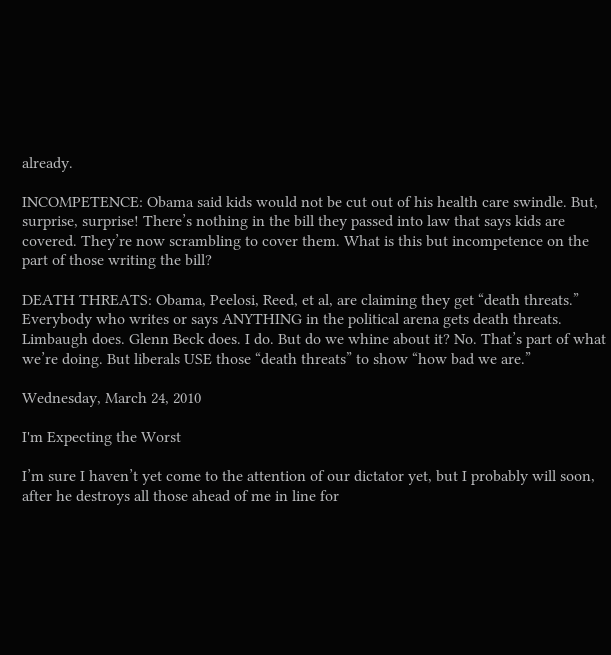already.

INCOMPETENCE: Obama said kids would not be cut out of his health care swindle. But, surprise, surprise! There’s nothing in the bill they passed into law that says kids are covered. They’re now scrambling to cover them. What is this but incompetence on the part of those writing the bill?

DEATH THREATS: Obama, Peelosi, Reed, et al, are claiming they get “death threats.” Everybody who writes or says ANYTHING in the political arena gets death threats. Limbaugh does. Glenn Beck does. I do. But do we whine about it? No. That’s part of what we’re doing. But liberals USE those “death threats” to show “how bad we are.”

Wednesday, March 24, 2010

I'm Expecting the Worst

I’m sure I haven’t yet come to the attention of our dictator yet, but I probably will soon, after he destroys all those ahead of me in line for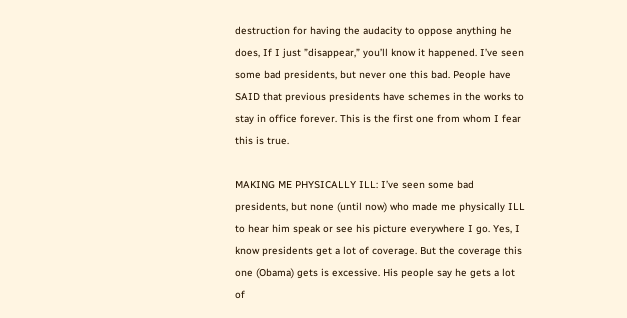destruction for having the audacity to oppose anything he does, If I just ”disappear,” you’ll know it happened. I’ve seen some bad presidents, but never one this bad. People have SAID that previous presidents have schemes in the works to stay in office forever. This is the first one from whom I fear this is true.

MAKING ME PHYSICALLY ILL: I’ve seen some bad presidents, but none (until now) who made me physically ILL to hear him speak or see his picture everywhere I go. Yes, I know presidents get a lot of coverage. But the coverage this one (Obama) gets is excessive. His people say he gets a lot of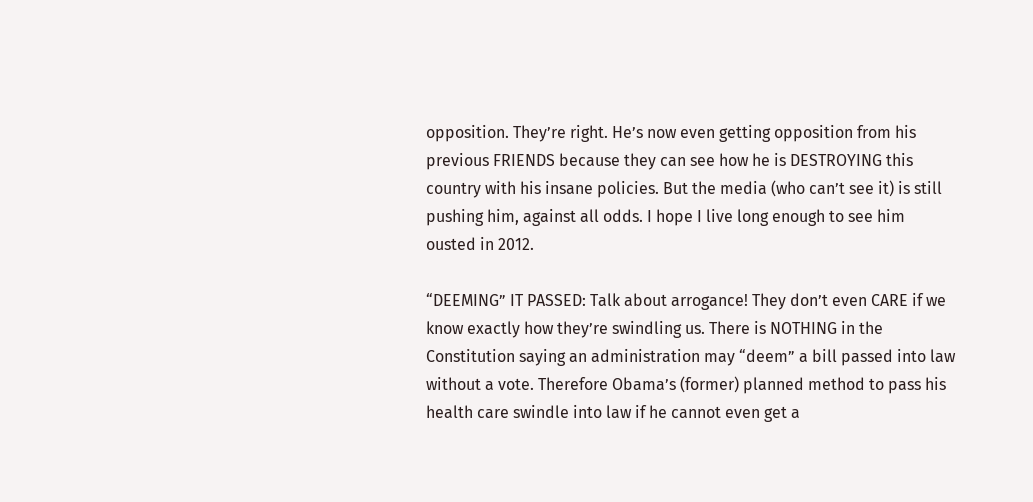opposition. They’re right. He’s now even getting opposition from his previous FRIENDS because they can see how he is DESTROYING this country with his insane policies. But the media (who can’t see it) is still pushing him, against all odds. I hope I live long enough to see him ousted in 2012.

“DEEMING” IT PASSED: Talk about arrogance! They don’t even CARE if we know exactly how they’re swindling us. There is NOTHING in the Constitution saying an administration may “deem” a bill passed into law without a vote. Therefore Obama’s (former) planned method to pass his health care swindle into law if he cannot even get a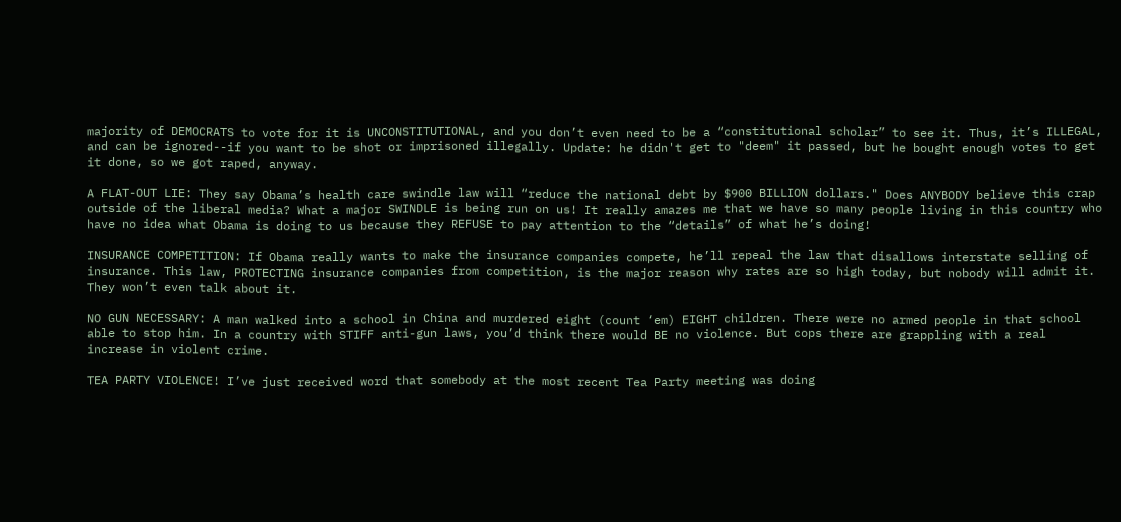majority of DEMOCRATS to vote for it is UNCONSTITUTIONAL, and you don’t even need to be a “constitutional scholar” to see it. Thus, it’s ILLEGAL, and can be ignored--if you want to be shot or imprisoned illegally. Update: he didn't get to "deem" it passed, but he bought enough votes to get it done, so we got raped, anyway.

A FLAT-OUT LIE: They say Obama’s health care swindle law will “reduce the national debt by $900 BILLION dollars." Does ANYBODY believe this crap outside of the liberal media? What a major SWINDLE is being run on us! It really amazes me that we have so many people living in this country who have no idea what Obama is doing to us because they REFUSE to pay attention to the “details” of what he’s doing!

INSURANCE COMPETITION: If Obama really wants to make the insurance companies compete, he’ll repeal the law that disallows interstate selling of insurance. This law, PROTECTING insurance companies from competition, is the major reason why rates are so high today, but nobody will admit it. They won’t even talk about it.

NO GUN NECESSARY: A man walked into a school in China and murdered eight (count ‘em) EIGHT children. There were no armed people in that school able to stop him. In a country with STIFF anti-gun laws, you’d think there would BE no violence. But cops there are grappling with a real increase in violent crime.

TEA PARTY VIOLENCE! I’ve just received word that somebody at the most recent Tea Party meeting was doing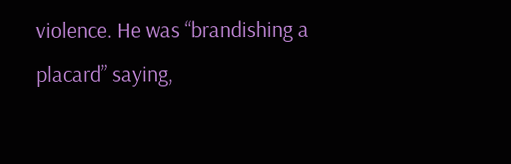violence. He was “brandishing a placard” saying,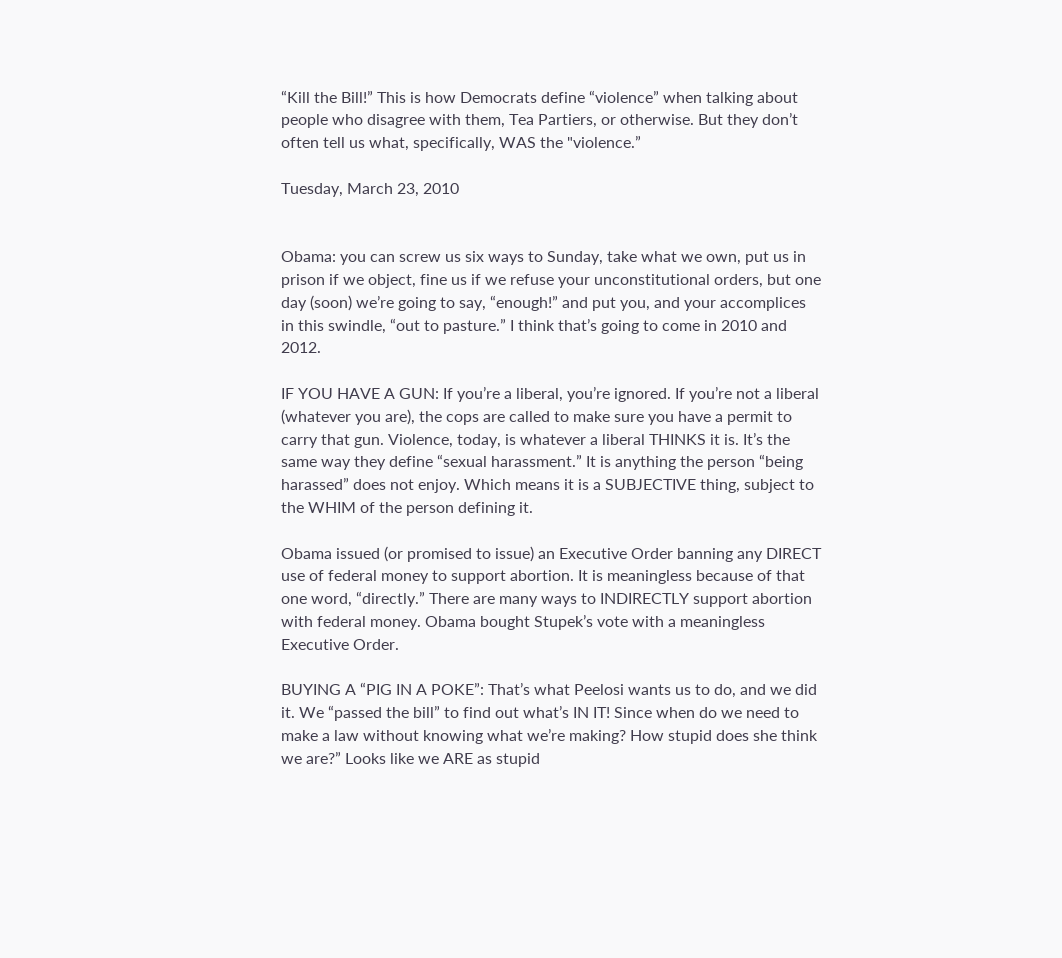“Kill the Bill!” This is how Democrats define “violence” when talking about people who disagree with them, Tea Partiers, or otherwise. But they don’t often tell us what, specifically, WAS the "violence.”

Tuesday, March 23, 2010


Obama: you can screw us six ways to Sunday, take what we own, put us in prison if we object, fine us if we refuse your unconstitutional orders, but one day (soon) we’re going to say, “enough!” and put you, and your accomplices in this swindle, “out to pasture.” I think that’s going to come in 2010 and 2012.

IF YOU HAVE A GUN: If you’re a liberal, you’re ignored. If you’re not a liberal (whatever you are), the cops are called to make sure you have a permit to carry that gun. Violence, today, is whatever a liberal THINKS it is. It’s the same way they define “sexual harassment.” It is anything the person “being harassed” does not enjoy. Which means it is a SUBJECTIVE thing, subject to the WHIM of the person defining it.

Obama issued (or promised to issue) an Executive Order banning any DIRECT use of federal money to support abortion. It is meaningless because of that one word, “directly.” There are many ways to INDIRECTLY support abortion with federal money. Obama bought Stupek’s vote with a meaningless Executive Order.

BUYING A “PIG IN A POKE”: That’s what Peelosi wants us to do, and we did it. We “passed the bill” to find out what’s IN IT! Since when do we need to make a law without knowing what we’re making? How stupid does she think we are?” Looks like we ARE as stupid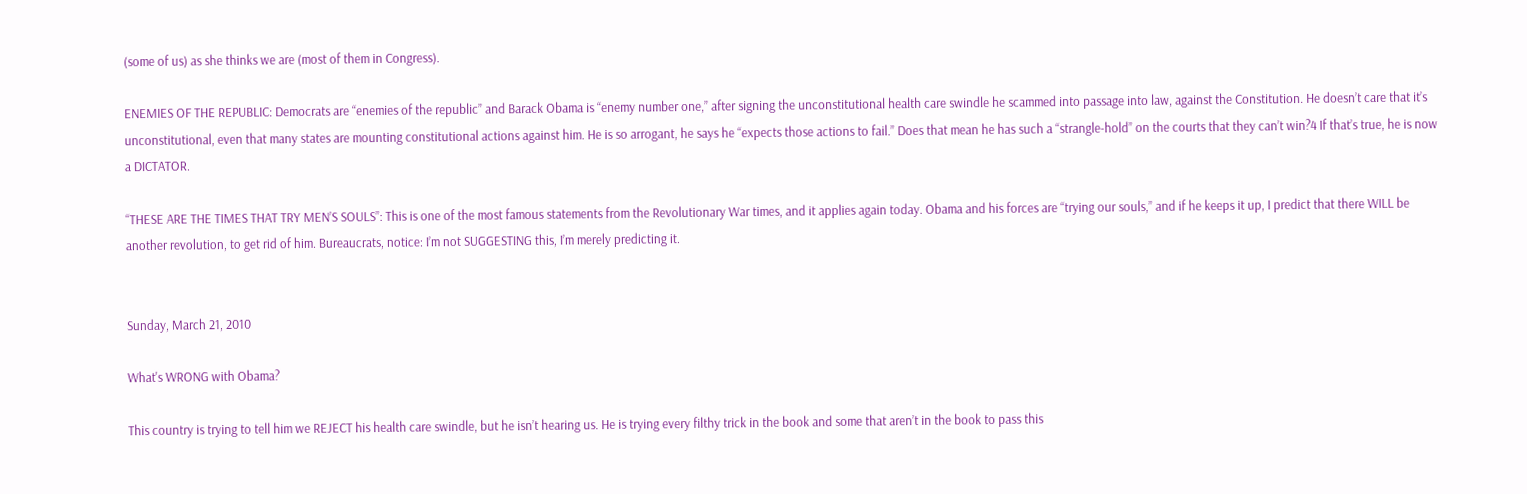(some of us) as she thinks we are (most of them in Congress).

ENEMIES OF THE REPUBLIC: Democrats are “enemies of the republic” and Barack Obama is “enemy number one,” after signing the unconstitutional health care swindle he scammed into passage into law, against the Constitution. He doesn’t care that it’s unconstitutional, even that many states are mounting constitutional actions against him. He is so arrogant, he says he “expects those actions to fail.” Does that mean he has such a “strangle-hold” on the courts that they can’t win?4 If that’s true, he is now a DICTATOR.

“THESE ARE THE TIMES THAT TRY MEN’S SOULS”: This is one of the most famous statements from the Revolutionary War times, and it applies again today. Obama and his forces are “trying our souls,” and if he keeps it up, I predict that there WILL be another revolution, to get rid of him. Bureaucrats, notice: I’m not SUGGESTING this, I’m merely predicting it.


Sunday, March 21, 2010

What's WRONG with Obama?

This country is trying to tell him we REJECT his health care swindle, but he isn’t hearing us. He is trying every filthy trick in the book and some that aren’t in the book to pass this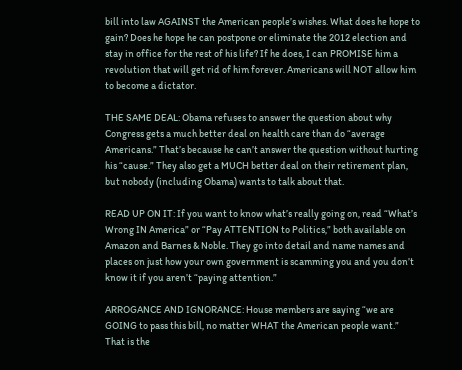bill into law AGAINST the American people’s wishes. What does he hope to gain? Does he hope he can postpone or eliminate the 2012 election and stay in office for the rest of his life? If he does, I can PROMISE him a revolution that will get rid of him forever. Americans will NOT allow him to become a dictator.

THE SAME DEAL: Obama refuses to answer the question about why Congress gets a much better deal on health care than do “average Americans.” That’s because he can’t answer the question without hurting his “cause.” They also get a MUCH better deal on their retirement plan, but nobody (including Obama) wants to talk about that.

READ UP ON IT: If you want to know what’s really going on, read “What’s Wrong IN America” or “Pay ATTENTION to Politics,” both available on Amazon and Barnes & Noble. They go into detail and name names and places on just how your own government is scamming you and you don’t know it if you aren’t “paying attention.”

ARROGANCE AND IGNORANCE: House members are saying “we are GOING to pass this bill, no matter WHAT the American people want.” That is the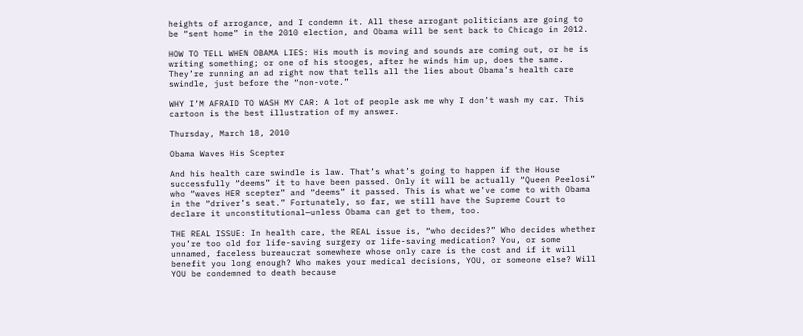heights of arrogance, and I condemn it. All these arrogant politicians are going to be “sent home” in the 2010 election, and Obama will be sent back to Chicago in 2012.

HOW TO TELL WHEN OBAMA LIES: His mouth is moving and sounds are coming out, or he is writing something; or one of his stooges, after he winds him up, does the same. They’re running an ad right now that tells all the lies about Obama’s health care swindle, just before the “non-vote.”

WHY I’M AFRAID TO WASH MY CAR: A lot of people ask me why I don’t wash my car. This cartoon is the best illustration of my answer.

Thursday, March 18, 2010

Obama Waves His Scepter

And his health care swindle is law. That’s what’s going to happen if the House successfully “deems” it to have been passed. Only it will be actually “Queen Peelosi” who “waves HER scepter” and “deems” it passed. This is what we’ve come to with Obama in the “driver’s seat.” Fortunately, so far, we still have the Supreme Court to declare it unconstitutional—unless Obama can get to them, too.

THE REAL ISSUE: In health care, the REAL issue is, “who decides?” Who decides whether you’re too old for life-saving surgery or life-saving medication? You, or some unnamed, faceless bureaucrat somewhere whose only care is the cost and if it will benefit you long enough? Who makes your medical decisions, YOU, or someone else? Will YOU be condemned to death because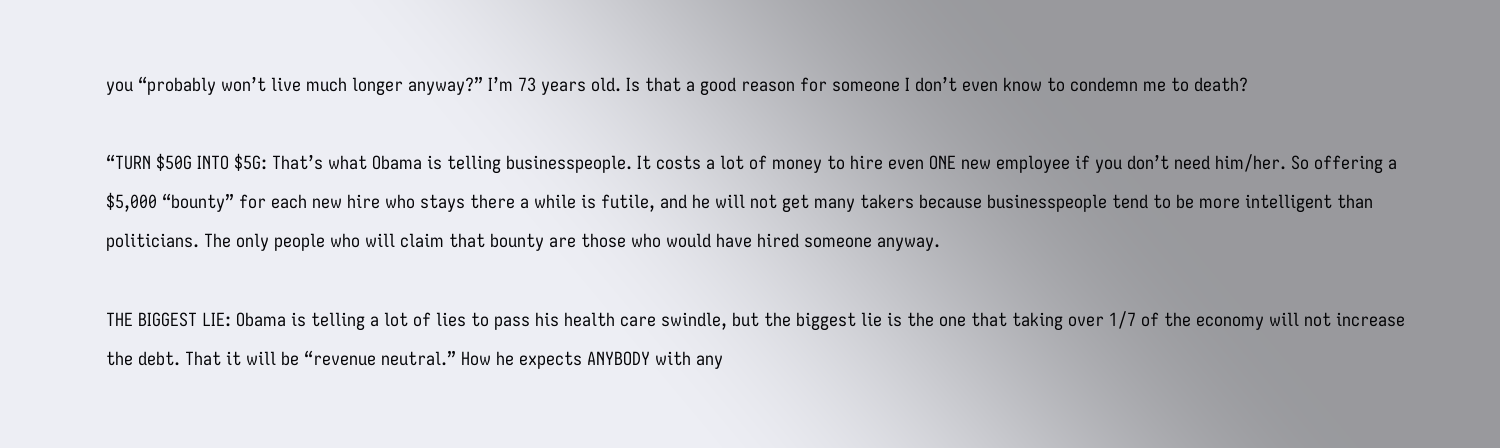you “probably won’t live much longer anyway?” I’m 73 years old. Is that a good reason for someone I don’t even know to condemn me to death?

“TURN $50G INTO $5G: That’s what Obama is telling businesspeople. It costs a lot of money to hire even ONE new employee if you don’t need him/her. So offering a $5,000 “bounty” for each new hire who stays there a while is futile, and he will not get many takers because businesspeople tend to be more intelligent than politicians. The only people who will claim that bounty are those who would have hired someone anyway.

THE BIGGEST LIE: Obama is telling a lot of lies to pass his health care swindle, but the biggest lie is the one that taking over 1/7 of the economy will not increase the debt. That it will be “revenue neutral.” How he expects ANYBODY with any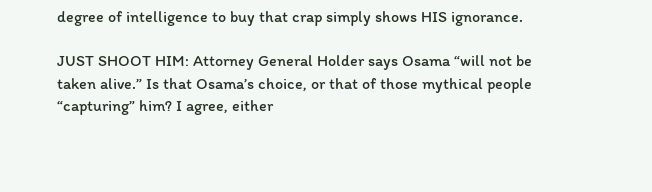degree of intelligence to buy that crap simply shows HIS ignorance.

JUST SHOOT HIM: Attorney General Holder says Osama “will not be taken alive.” Is that Osama’s choice, or that of those mythical people “capturing” him? I agree, either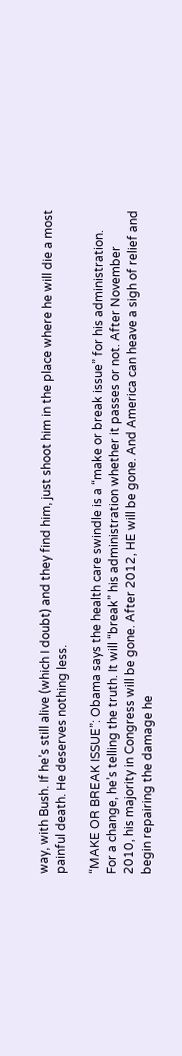way, with Bush. If he’s still alive (which I doubt) and they find him, just shoot him in the place where he will die a most painful death. He deserves nothing less.

“MAKE OR BREAK ISSUE”: Obama says the health care swindle is a “make or break issue” for his administration. For a change, he’s telling the truth. It will “break” his administration whether it passes or not. After November 2010, his majority in Congress will be gone. After 2012, HE will be gone. And America can heave a sigh of relief and begin repairing the damage he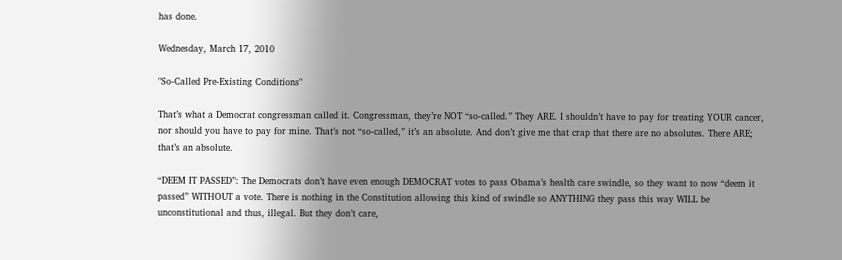has done.

Wednesday, March 17, 2010

"So-Called Pre-Existing Conditions"

That’s what a Democrat congressman called it. Congressman, they’re NOT “so-called.” They ARE. I shouldn’t have to pay for treating YOUR cancer, nor should you have to pay for mine. That’s not “so-called,” it’s an absolute. And don’t give me that crap that there are no absolutes. There ARE; that’s an absolute.

“DEEM IT PASSED”: The Democrats don’t have even enough DEMOCRAT votes to pass Obama’s health care swindle, so they want to now “deem it passed” WITHOUT a vote. There is nothing in the Constitution allowing this kind of swindle so ANYTHING they pass this way WILL be unconstitutional and thus, illegal. But they don’t care,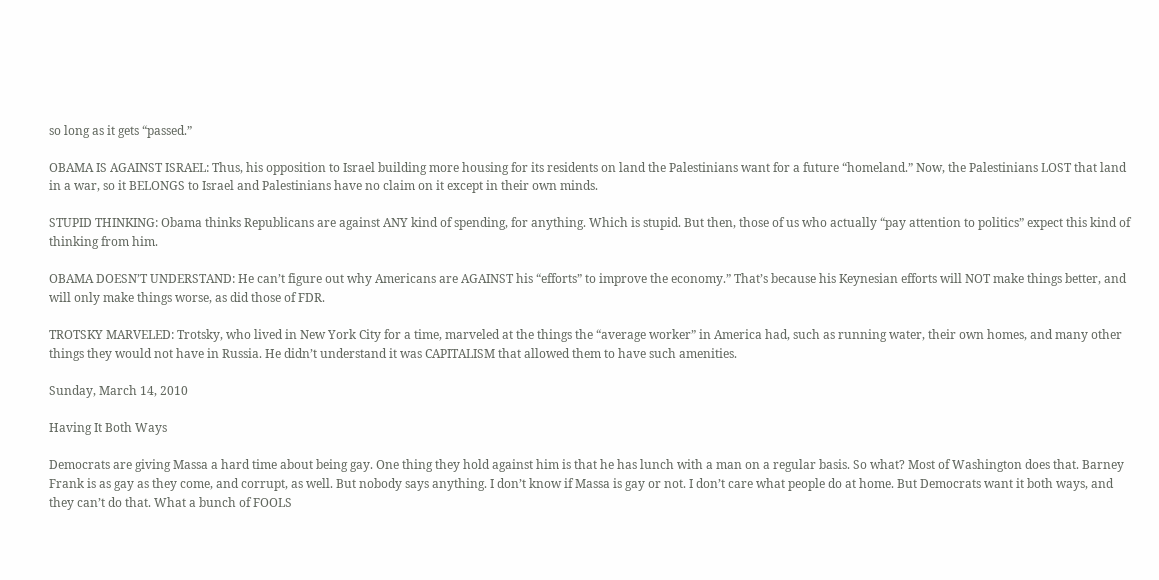so long as it gets “passed.”

OBAMA IS AGAINST ISRAEL: Thus, his opposition to Israel building more housing for its residents on land the Palestinians want for a future “homeland.” Now, the Palestinians LOST that land in a war, so it BELONGS to Israel and Palestinians have no claim on it except in their own minds.

STUPID THINKING: Obama thinks Republicans are against ANY kind of spending, for anything. Which is stupid. But then, those of us who actually “pay attention to politics” expect this kind of thinking from him.

OBAMA DOESN’T UNDERSTAND: He can’t figure out why Americans are AGAINST his “efforts” to improve the economy.” That’s because his Keynesian efforts will NOT make things better, and will only make things worse, as did those of FDR.

TROTSKY MARVELED: Trotsky, who lived in New York City for a time, marveled at the things the “average worker” in America had, such as running water, their own homes, and many other things they would not have in Russia. He didn’t understand it was CAPITALISM that allowed them to have such amenities.

Sunday, March 14, 2010

Having It Both Ways

Democrats are giving Massa a hard time about being gay. One thing they hold against him is that he has lunch with a man on a regular basis. So what? Most of Washington does that. Barney Frank is as gay as they come, and corrupt, as well. But nobody says anything. I don’t know if Massa is gay or not. I don’t care what people do at home. But Democrats want it both ways, and they can’t do that. What a bunch of FOOLS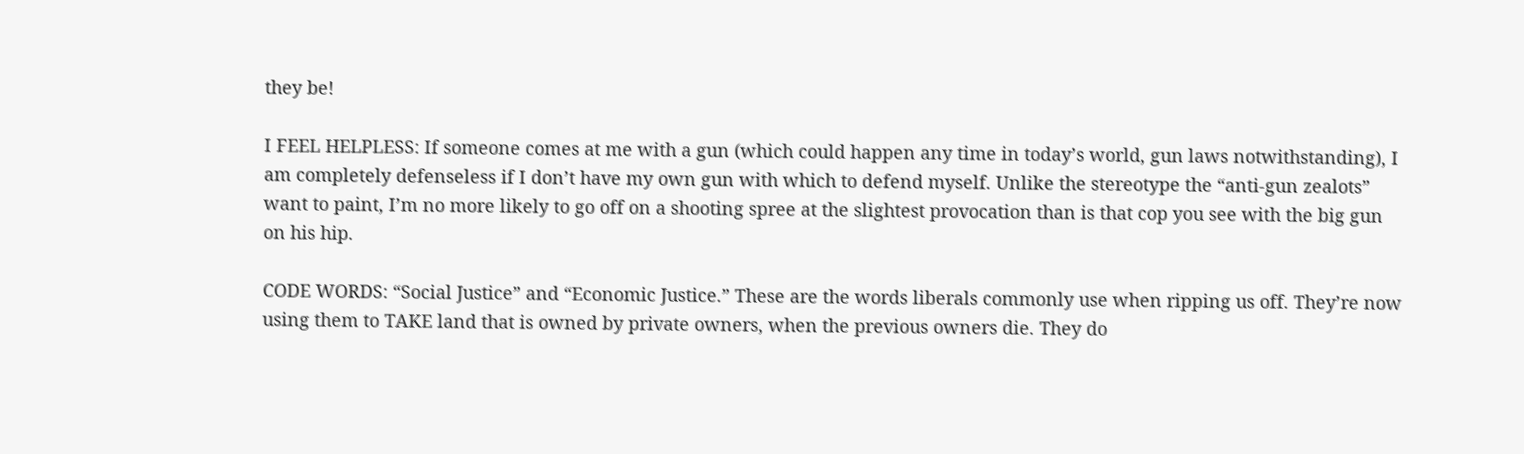they be!

I FEEL HELPLESS: If someone comes at me with a gun (which could happen any time in today’s world, gun laws notwithstanding), I am completely defenseless if I don’t have my own gun with which to defend myself. Unlike the stereotype the “anti-gun zealots” want to paint, I’m no more likely to go off on a shooting spree at the slightest provocation than is that cop you see with the big gun on his hip.

CODE WORDS: “Social Justice” and “Economic Justice.” These are the words liberals commonly use when ripping us off. They’re now using them to TAKE land that is owned by private owners, when the previous owners die. They do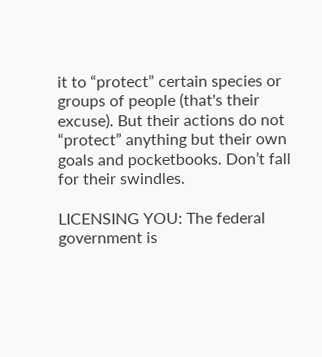it to “protect” certain species or groups of people (that's their excuse). But their actions do not “protect” anything but their own goals and pocketbooks. Don’t fall for their swindles.

LICENSING YOU: The federal government is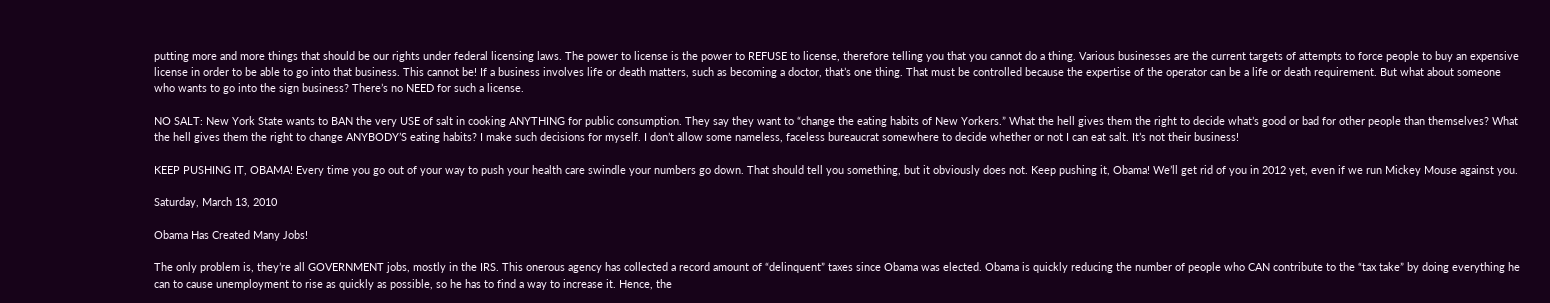putting more and more things that should be our rights under federal licensing laws. The power to license is the power to REFUSE to license, therefore telling you that you cannot do a thing. Various businesses are the current targets of attempts to force people to buy an expensive license in order to be able to go into that business. This cannot be! If a business involves life or death matters, such as becoming a doctor, that’s one thing. That must be controlled because the expertise of the operator can be a life or death requirement. But what about someone who wants to go into the sign business? There’s no NEED for such a license.

NO SALT: New York State wants to BAN the very USE of salt in cooking ANYTHING for public consumption. They say they want to “change the eating habits of New Yorkers.” What the hell gives them the right to decide what’s good or bad for other people than themselves? What the hell gives them the right to change ANYBODY’S eating habits? I make such decisions for myself. I don’t allow some nameless, faceless bureaucrat somewhere to decide whether or not I can eat salt. It’s not their business!

KEEP PUSHING IT, OBAMA! Every time you go out of your way to push your health care swindle your numbers go down. That should tell you something, but it obviously does not. Keep pushing it, Obama! We’ll get rid of you in 2012 yet, even if we run Mickey Mouse against you.

Saturday, March 13, 2010

Obama Has Created Many Jobs!

The only problem is, they’re all GOVERNMENT jobs, mostly in the IRS. This onerous agency has collected a record amount of “delinquent” taxes since Obama was elected. Obama is quickly reducing the number of people who CAN contribute to the “tax take” by doing everything he can to cause unemployment to rise as quickly as possible, so he has to find a way to increase it. Hence, the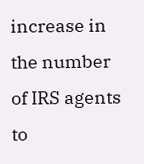increase in the number of IRS agents to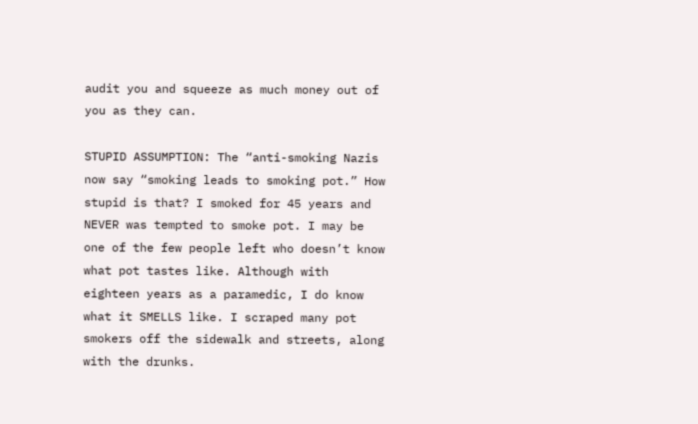audit you and squeeze as much money out of you as they can.

STUPID ASSUMPTION: The “anti-smoking Nazis now say “smoking leads to smoking pot.” How stupid is that? I smoked for 45 years and NEVER was tempted to smoke pot. I may be one of the few people left who doesn’t know what pot tastes like. Although with eighteen years as a paramedic, I do know what it SMELLS like. I scraped many pot smokers off the sidewalk and streets, along with the drunks.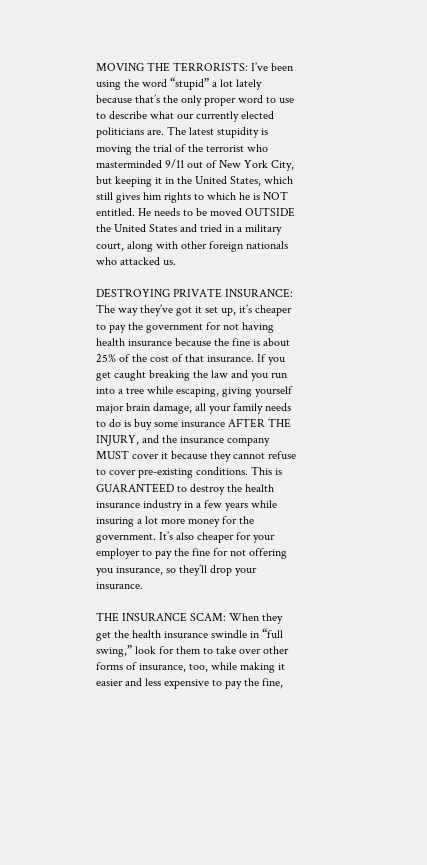MOVING THE TERRORISTS: I’ve been using the word “stupid” a lot lately because that’s the only proper word to use to describe what our currently elected politicians are. The latest stupidity is moving the trial of the terrorist who masterminded 9/11 out of New York City, but keeping it in the United States, which still gives him rights to which he is NOT entitled. He needs to be moved OUTSIDE the United States and tried in a military court, along with other foreign nationals who attacked us.

DESTROYING PRIVATE INSURANCE: The way they’ve got it set up, it’s cheaper to pay the government for not having health insurance because the fine is about 25% of the cost of that insurance. If you get caught breaking the law and you run into a tree while escaping, giving yourself major brain damage, all your family needs to do is buy some insurance AFTER THE INJURY, and the insurance company MUST cover it because they cannot refuse to cover pre-existing conditions. This is GUARANTEED to destroy the health insurance industry in a few years while insuring a lot more money for the government. It’s also cheaper for your employer to pay the fine for not offering you insurance, so they’ll drop your insurance.

THE INSURANCE SCAM: When they get the health insurance swindle in “full swing,” look for them to take over other forms of insurance, too, while making it easier and less expensive to pay the fine,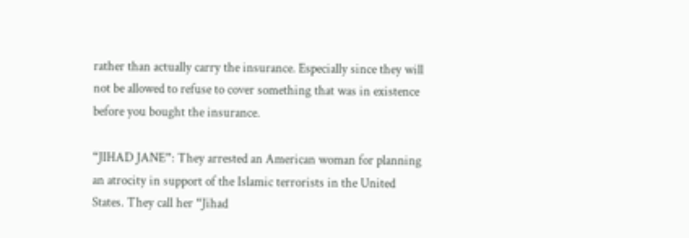rather than actually carry the insurance. Especially since they will not be allowed to refuse to cover something that was in existence before you bought the insurance.

“JIHAD JANE”: They arrested an American woman for planning an atrocity in support of the Islamic terrorists in the United States. They call her “Jihad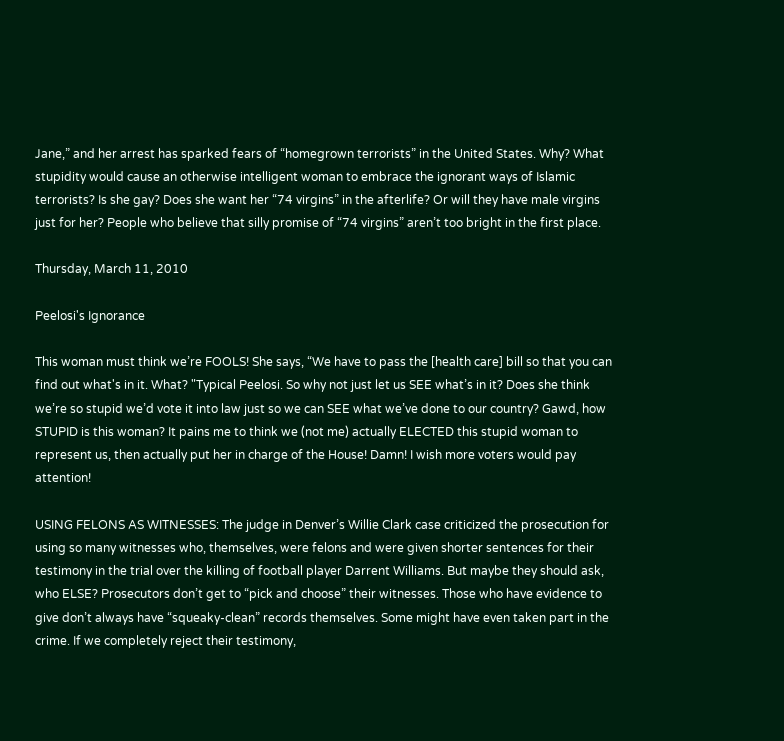Jane,” and her arrest has sparked fears of “homegrown terrorists” in the United States. Why? What stupidity would cause an otherwise intelligent woman to embrace the ignorant ways of Islamic terrorists? Is she gay? Does she want her “74 virgins” in the afterlife? Or will they have male virgins just for her? People who believe that silly promise of “74 virgins” aren’t too bright in the first place.

Thursday, March 11, 2010

Peelosi's Ignorance

This woman must think we’re FOOLS! She says, “We have to pass the [health care] bill so that you can find out what's in it. What? "Typical Peelosi. So why not just let us SEE what’s in it? Does she think we’re so stupid we’d vote it into law just so we can SEE what we’ve done to our country? Gawd, how STUPID is this woman? It pains me to think we (not me) actually ELECTED this stupid woman to represent us, then actually put her in charge of the House! Damn! I wish more voters would pay attention!

USING FELONS AS WITNESSES: The judge in Denver’s Willie Clark case criticized the prosecution for using so many witnesses who, themselves, were felons and were given shorter sentences for their testimony in the trial over the killing of football player Darrent Williams. But maybe they should ask, who ELSE? Prosecutors don’t get to “pick and choose” their witnesses. Those who have evidence to give don’t always have “squeaky-clean” records themselves. Some might have even taken part in the crime. If we completely reject their testimony,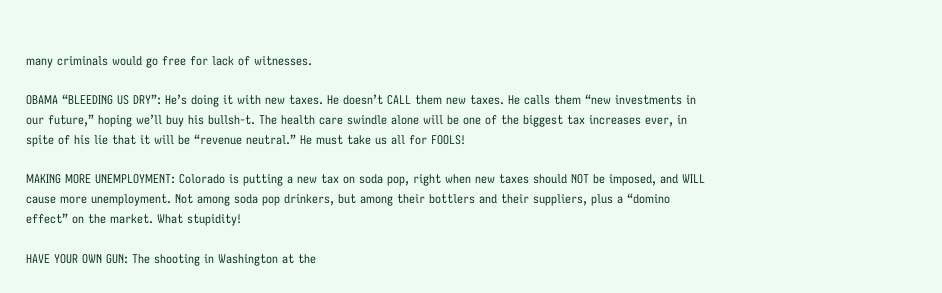many criminals would go free for lack of witnesses.

OBAMA “BLEEDING US DRY”: He’s doing it with new taxes. He doesn’t CALL them new taxes. He calls them “new investments in our future,” hoping we’ll buy his bullsh-t. The health care swindle alone will be one of the biggest tax increases ever, in spite of his lie that it will be “revenue neutral.” He must take us all for FOOLS!

MAKING MORE UNEMPLOYMENT: Colorado is putting a new tax on soda pop, right when new taxes should NOT be imposed, and WILL cause more unemployment. Not among soda pop drinkers, but among their bottlers and their suppliers, plus a “domino effect” on the market. What stupidity!

HAVE YOUR OWN GUN: The shooting in Washington at the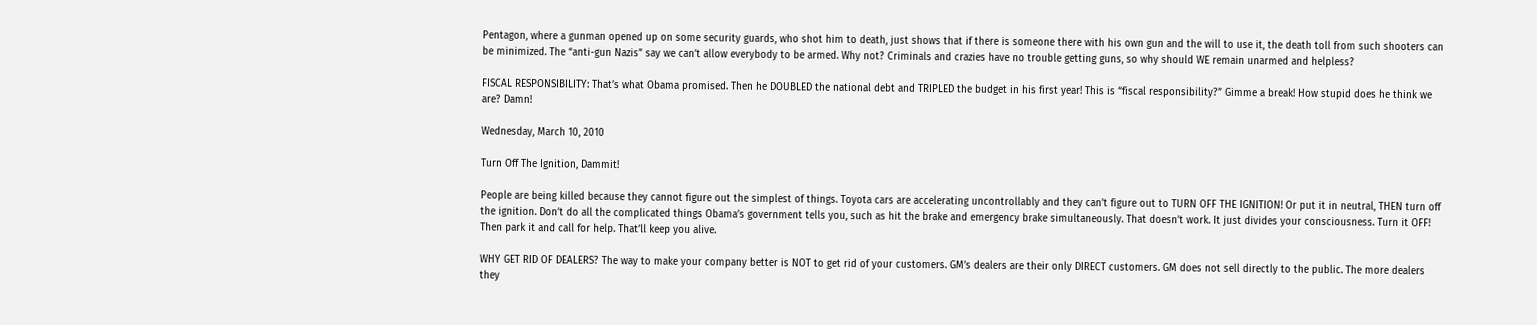Pentagon, where a gunman opened up on some security guards, who shot him to death, just shows that if there is someone there with his own gun and the will to use it, the death toll from such shooters can be minimized. The “anti-gun Nazis” say we can’t allow everybody to be armed. Why not? Criminals and crazies have no trouble getting guns, so why should WE remain unarmed and helpless?

FISCAL RESPONSIBILITY: That’s what Obama promised. Then he DOUBLED the national debt and TRIPLED the budget in his first year! This is “fiscal responsibility?” Gimme a break! How stupid does he think we are? Damn!

Wednesday, March 10, 2010

Turn Off The Ignition, Dammit!

People are being killed because they cannot figure out the simplest of things. Toyota cars are accelerating uncontrollably and they can’t figure out to TURN OFF THE IGNITION! Or put it in neutral, THEN turn off the ignition. Don’t do all the complicated things Obama’s government tells you, such as hit the brake and emergency brake simultaneously. That doesn’t work. It just divides your consciousness. Turn it OFF! Then park it and call for help. That’ll keep you alive.

WHY GET RID OF DEALERS? The way to make your company better is NOT to get rid of your customers. GM’s dealers are their only DIRECT customers. GM does not sell directly to the public. The more dealers they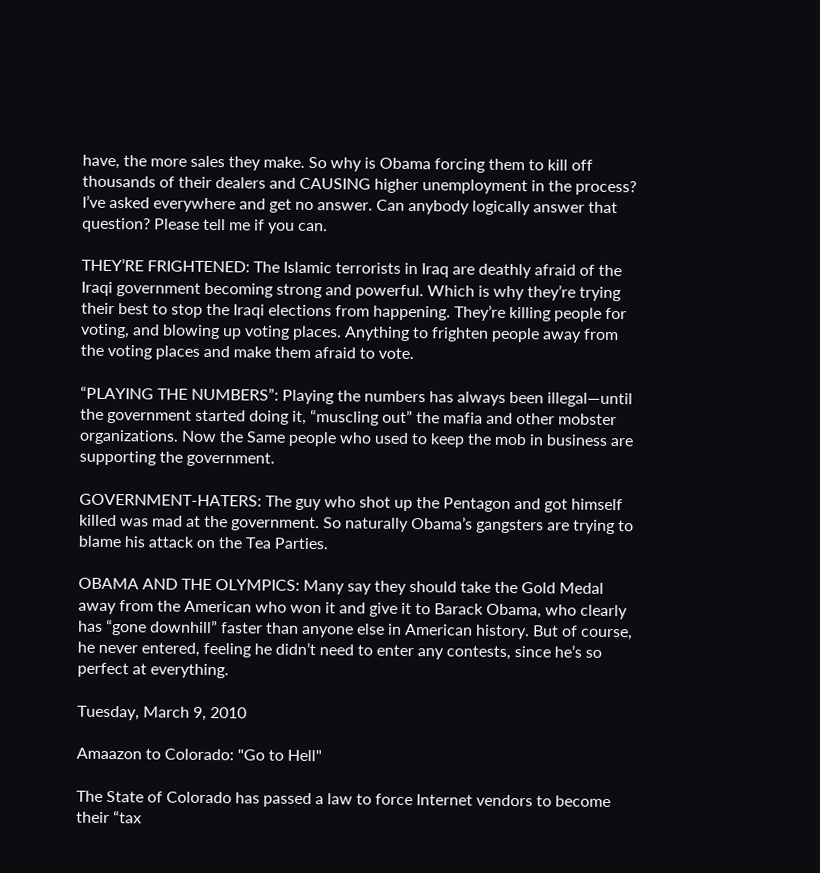have, the more sales they make. So why is Obama forcing them to kill off thousands of their dealers and CAUSING higher unemployment in the process? I’ve asked everywhere and get no answer. Can anybody logically answer that question? Please tell me if you can.

THEY’RE FRIGHTENED: The Islamic terrorists in Iraq are deathly afraid of the Iraqi government becoming strong and powerful. Which is why they’re trying their best to stop the Iraqi elections from happening. They’re killing people for voting, and blowing up voting places. Anything to frighten people away from the voting places and make them afraid to vote.

“PLAYING THE NUMBERS”: Playing the numbers has always been illegal—until the government started doing it, “muscling out” the mafia and other mobster organizations. Now the Same people who used to keep the mob in business are supporting the government.

GOVERNMENT-HATERS: The guy who shot up the Pentagon and got himself killed was mad at the government. So naturally Obama’s gangsters are trying to blame his attack on the Tea Parties.

OBAMA AND THE OLYMPICS: Many say they should take the Gold Medal away from the American who won it and give it to Barack Obama, who clearly has “gone downhill” faster than anyone else in American history. But of course, he never entered, feeling he didn’t need to enter any contests, since he’s so perfect at everything.

Tuesday, March 9, 2010

Amaazon to Colorado: "Go to Hell"

The State of Colorado has passed a law to force Internet vendors to become their “tax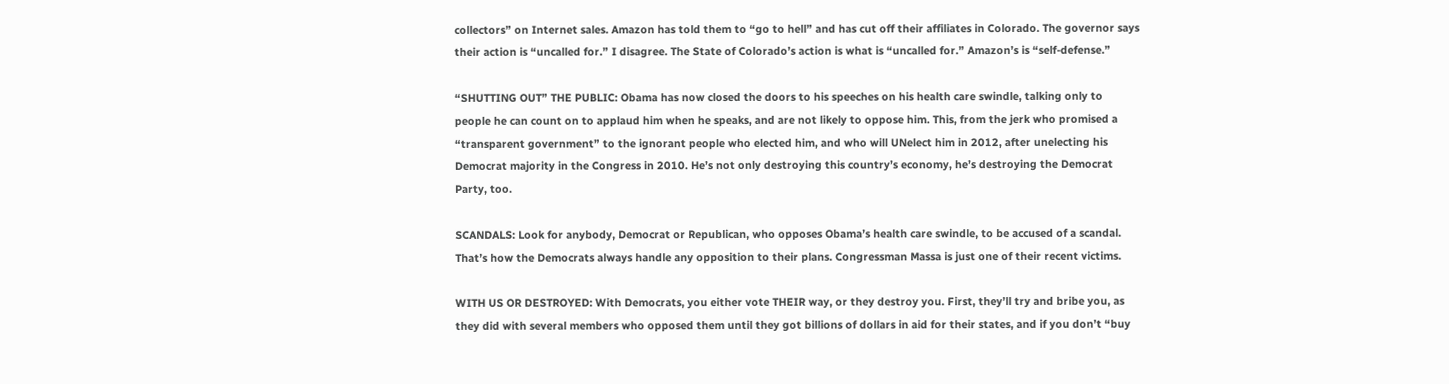collectors” on Internet sales. Amazon has told them to “go to hell” and has cut off their affiliates in Colorado. The governor says their action is “uncalled for.” I disagree. The State of Colorado’s action is what is “uncalled for.” Amazon’s is “self-defense.”

“SHUTTING OUT” THE PUBLIC: Obama has now closed the doors to his speeches on his health care swindle, talking only to people he can count on to applaud him when he speaks, and are not likely to oppose him. This, from the jerk who promised a “transparent government” to the ignorant people who elected him, and who will UNelect him in 2012, after unelecting his Democrat majority in the Congress in 2010. He’s not only destroying this country’s economy, he’s destroying the Democrat Party, too.

SCANDALS: Look for anybody, Democrat or Republican, who opposes Obama’s health care swindle, to be accused of a scandal. That’s how the Democrats always handle any opposition to their plans. Congressman Massa is just one of their recent victims.

WITH US OR DESTROYED: With Democrats, you either vote THEIR way, or they destroy you. First, they’ll try and bribe you, as they did with several members who opposed them until they got billions of dollars in aid for their states, and if you don’t “buy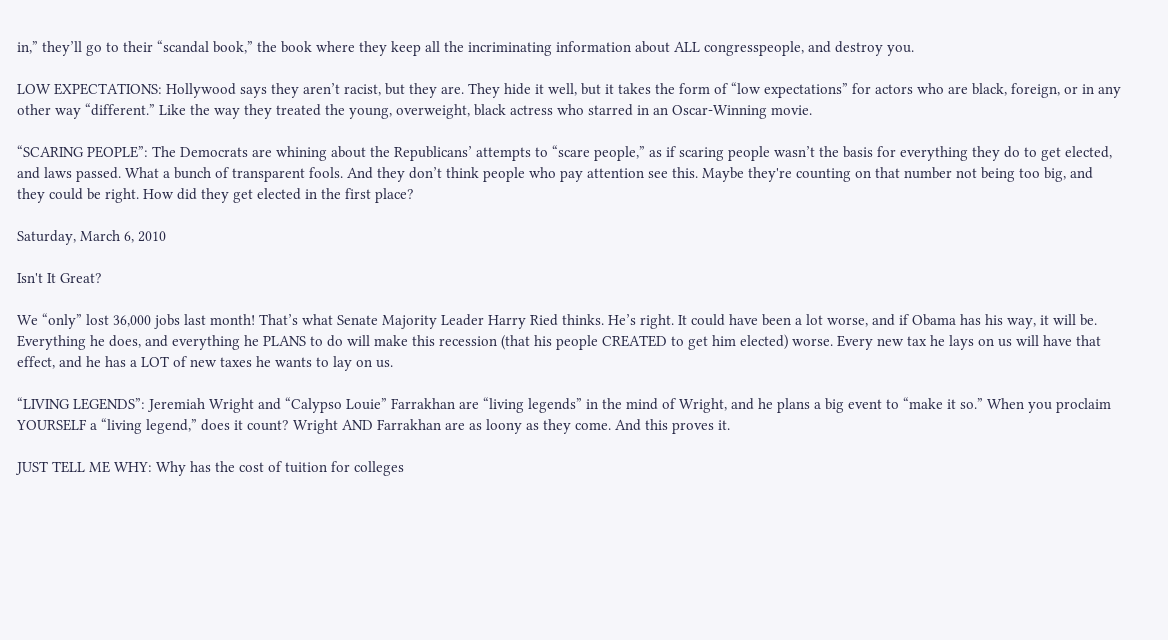in,” they’ll go to their “scandal book,” the book where they keep all the incriminating information about ALL congresspeople, and destroy you.

LOW EXPECTATIONS: Hollywood says they aren’t racist, but they are. They hide it well, but it takes the form of “low expectations” for actors who are black, foreign, or in any other way “different.” Like the way they treated the young, overweight, black actress who starred in an Oscar-Winning movie.

“SCARING PEOPLE”: The Democrats are whining about the Republicans’ attempts to “scare people,” as if scaring people wasn’t the basis for everything they do to get elected, and laws passed. What a bunch of transparent fools. And they don’t think people who pay attention see this. Maybe they're counting on that number not being too big, and they could be right. How did they get elected in the first place?

Saturday, March 6, 2010

Isn't It Great?

We “only” lost 36,000 jobs last month! That’s what Senate Majority Leader Harry Ried thinks. He’s right. It could have been a lot worse, and if Obama has his way, it will be. Everything he does, and everything he PLANS to do will make this recession (that his people CREATED to get him elected) worse. Every new tax he lays on us will have that effect, and he has a LOT of new taxes he wants to lay on us.

“LIVING LEGENDS”: Jeremiah Wright and “Calypso Louie” Farrakhan are “living legends” in the mind of Wright, and he plans a big event to “make it so.” When you proclaim YOURSELF a “living legend,” does it count? Wright AND Farrakhan are as loony as they come. And this proves it.

JUST TELL ME WHY: Why has the cost of tuition for colleges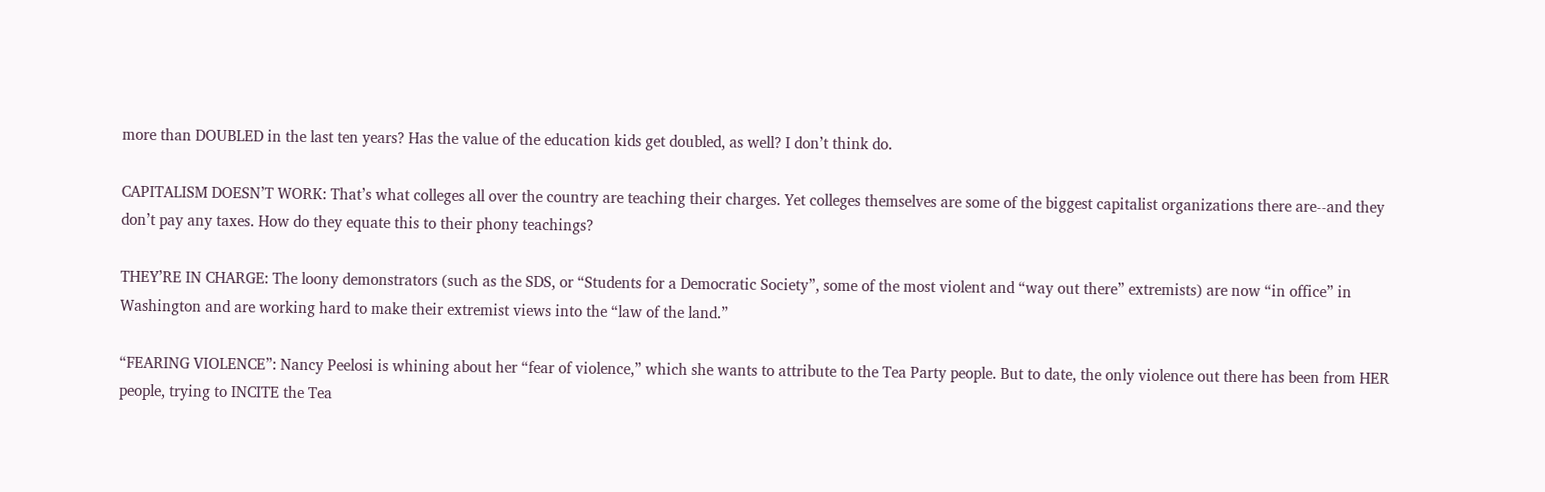more than DOUBLED in the last ten years? Has the value of the education kids get doubled, as well? I don’t think do.

CAPITALISM DOESN’T WORK: That’s what colleges all over the country are teaching their charges. Yet colleges themselves are some of the biggest capitalist organizations there are--and they don’t pay any taxes. How do they equate this to their phony teachings?

THEY’RE IN CHARGE: The loony demonstrators (such as the SDS, or “Students for a Democratic Society”, some of the most violent and “way out there” extremists) are now “in office” in Washington and are working hard to make their extremist views into the “law of the land.”

“FEARING VIOLENCE”: Nancy Peelosi is whining about her “fear of violence,” which she wants to attribute to the Tea Party people. But to date, the only violence out there has been from HER people, trying to INCITE the Tea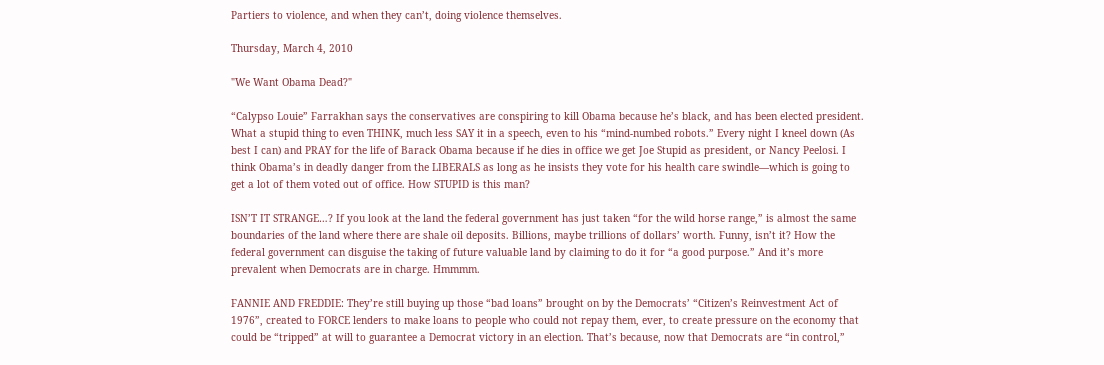Partiers to violence, and when they can’t, doing violence themselves.

Thursday, March 4, 2010

"We Want Obama Dead?"

“Calypso Louie” Farrakhan says the conservatives are conspiring to kill Obama because he’s black, and has been elected president. What a stupid thing to even THINK, much less SAY it in a speech, even to his “mind-numbed robots.” Every night I kneel down (As best I can) and PRAY for the life of Barack Obama because if he dies in office we get Joe Stupid as president, or Nancy Peelosi. I think Obama’s in deadly danger from the LIBERALS as long as he insists they vote for his health care swindle—which is going to get a lot of them voted out of office. How STUPID is this man?

ISN’T IT STRANGE…? If you look at the land the federal government has just taken “for the wild horse range,” is almost the same boundaries of the land where there are shale oil deposits. Billions, maybe trillions of dollars’ worth. Funny, isn’t it? How the federal government can disguise the taking of future valuable land by claiming to do it for “a good purpose.” And it’s more prevalent when Democrats are in charge. Hmmmm.

FANNIE AND FREDDIE: They’re still buying up those “bad loans” brought on by the Democrats’ “Citizen’s Reinvestment Act of 1976”, created to FORCE lenders to make loans to people who could not repay them, ever, to create pressure on the economy that could be “tripped” at will to guarantee a Democrat victory in an election. That’s because, now that Democrats are “in control,”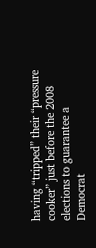having “tripped” their “pressure cooker” just before the 2008 elections to guarantee a Democrat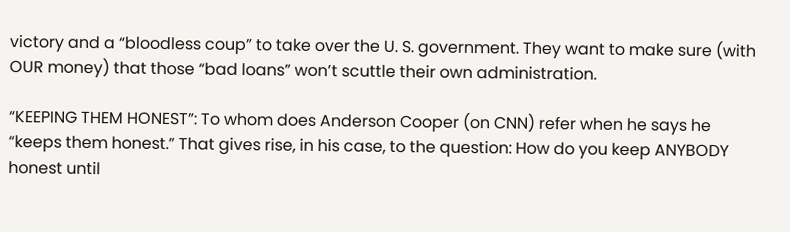victory and a “bloodless coup” to take over the U. S. government. They want to make sure (with OUR money) that those “bad loans” won’t scuttle their own administration.

“KEEPING THEM HONEST”: To whom does Anderson Cooper (on CNN) refer when he says he “keeps them honest.” That gives rise, in his case, to the question: How do you keep ANYBODY honest until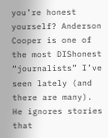you’re honest yourself? Anderson Cooper is one of the most DIShonest “journalists” I’ve seen lately (and there are many). He ignores stories that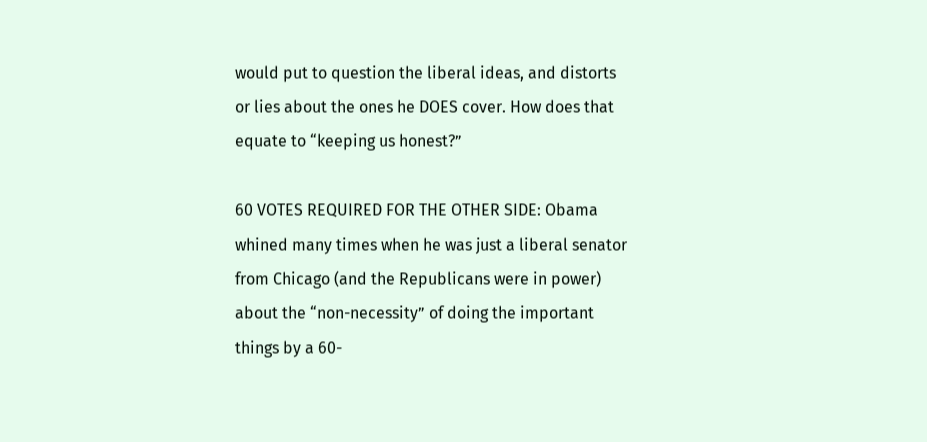would put to question the liberal ideas, and distorts or lies about the ones he DOES cover. How does that equate to “keeping us honest?”

60 VOTES REQUIRED FOR THE OTHER SIDE: Obama whined many times when he was just a liberal senator from Chicago (and the Republicans were in power) about the “non-necessity” of doing the important things by a 60-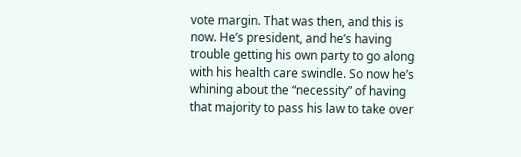vote margin. That was then, and this is now. He’s president, and he’s having trouble getting his own party to go along with his health care swindle. So now he’s whining about the “necessity” of having that majority to pass his law to take over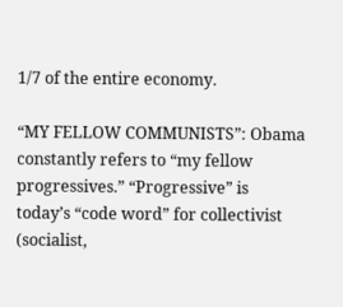1/7 of the entire economy.

“MY FELLOW COMMUNISTS”: Obama constantly refers to “my fellow progressives.” “Progressive” is today’s “code word” for collectivist (socialist,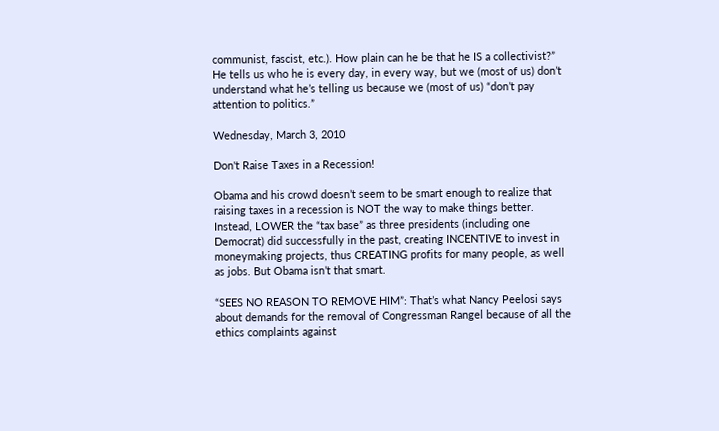communist, fascist, etc.). How plain can he be that he IS a collectivist?” He tells us who he is every day, in every way, but we (most of us) don’t understand what he’s telling us because we (most of us) “don’t pay attention to politics.”

Wednesday, March 3, 2010

Don't Raise Taxes in a Recession!

Obama and his crowd doesn’t seem to be smart enough to realize that raising taxes in a recession is NOT the way to make things better. Instead, LOWER the “tax base” as three presidents (including one Democrat) did successfully in the past, creating INCENTIVE to invest in moneymaking projects, thus CREATING profits for many people, as well as jobs. But Obama isn’t that smart.

“SEES NO REASON TO REMOVE HIM”: That’s what Nancy Peelosi says about demands for the removal of Congressman Rangel because of all the ethics complaints against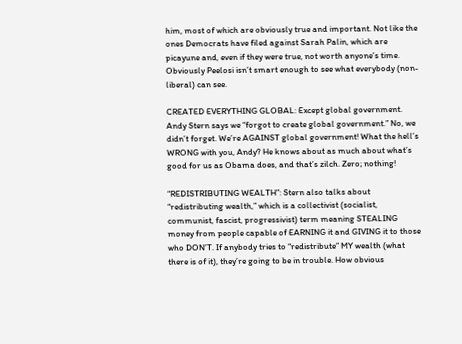him, most of which are obviously true and important. Not like the ones Democrats have filed against Sarah Palin, which are picayune and, even if they were true, not worth anyone’s time. Obviously Peelosi isn’t smart enough to see what everybody (non-liberal) can see.

CREATED EVERYTHING GLOBAL: Except global government. Andy Stern says we “forgot to create global government.” No, we didn’t forget. We’re AGAINST global government! What the hell’s WRONG with you, Andy? He knows about as much about what’s good for us as Obama does, and that’s zilch. Zero; nothing!

“REDISTRIBUTING WEALTH”: Stern also talks about “redistributing wealth,” which is a collectivist (socialist, communist, fascist, progressivist) term meaning STEALING money from people capable of EARNING it and GIVING it to those who DON’T. If anybody tries to “redistribute” MY wealth (what there is of it), they’re going to be in trouble. How obvious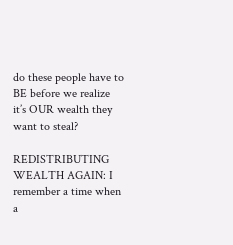do these people have to BE before we realize it’s OUR wealth they want to steal?

REDISTRIBUTING WEALTH AGAIN: I remember a time when a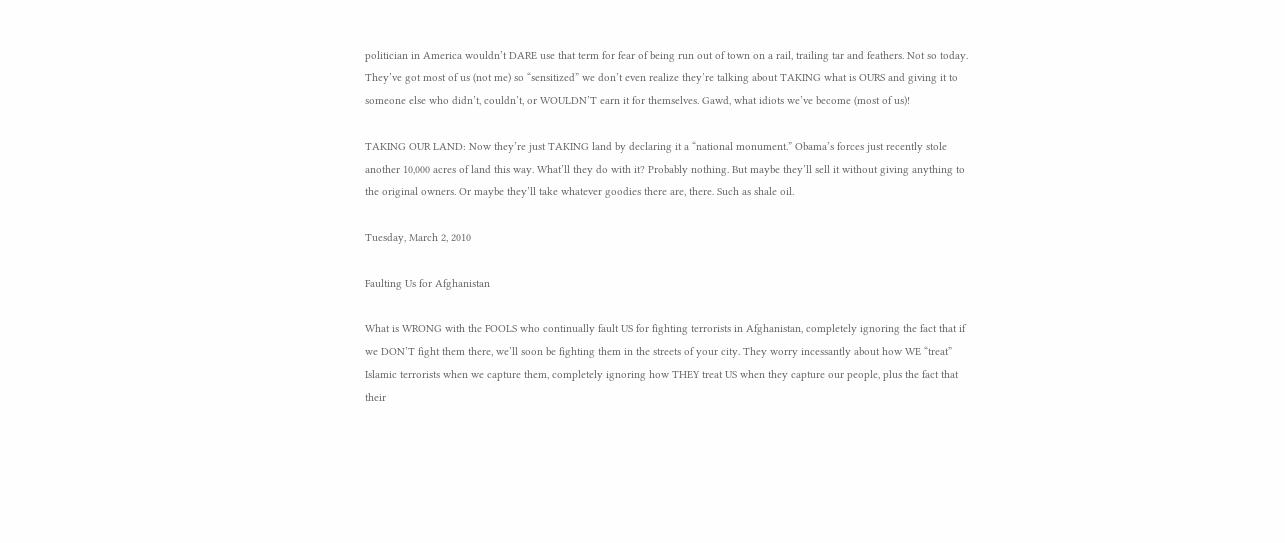politician in America wouldn’t DARE use that term for fear of being run out of town on a rail, trailing tar and feathers. Not so today. They’ve got most of us (not me) so “sensitized” we don’t even realize they’re talking about TAKING what is OURS and giving it to someone else who didn’t, couldn’t, or WOULDN’T earn it for themselves. Gawd, what idiots we’ve become (most of us)!

TAKING OUR LAND: Now they’re just TAKING land by declaring it a “national monument.” Obama’s forces just recently stole another 10,000 acres of land this way. What’ll they do with it? Probably nothing. But maybe they’ll sell it without giving anything to the original owners. Or maybe they’ll take whatever goodies there are, there. Such as shale oil.

Tuesday, March 2, 2010

Faulting Us for Afghanistan

What is WRONG with the FOOLS who continually fault US for fighting terrorists in Afghanistan, completely ignoring the fact that if we DON’T fight them there, we’ll soon be fighting them in the streets of your city. They worry incessantly about how WE “treat” Islamic terrorists when we capture them, completely ignoring how THEY treat US when they capture our people, plus the fact that their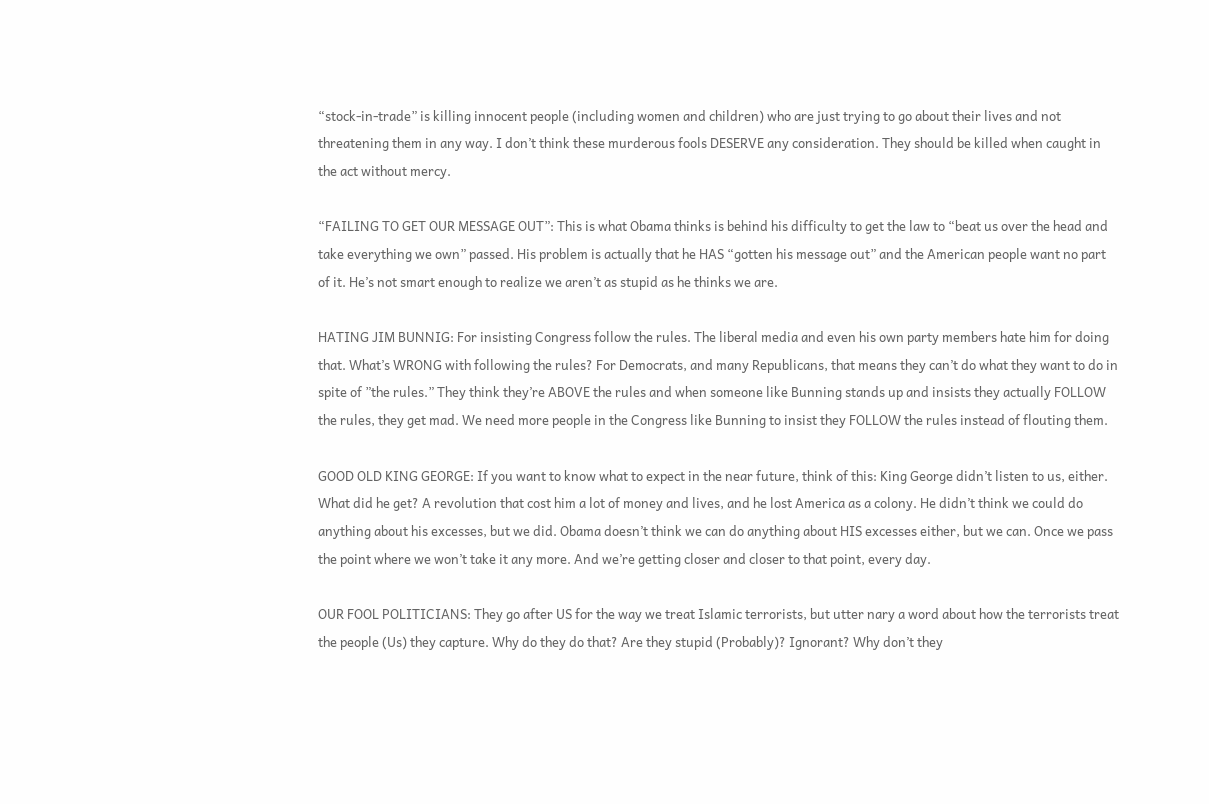“stock-in-trade” is killing innocent people (including women and children) who are just trying to go about their lives and not threatening them in any way. I don’t think these murderous fools DESERVE any consideration. They should be killed when caught in the act without mercy.

“FAILING TO GET OUR MESSAGE OUT”: This is what Obama thinks is behind his difficulty to get the law to “beat us over the head and take everything we own” passed. His problem is actually that he HAS “gotten his message out” and the American people want no part of it. He’s not smart enough to realize we aren’t as stupid as he thinks we are.

HATING JIM BUNNIG: For insisting Congress follow the rules. The liberal media and even his own party members hate him for doing that. What’s WRONG with following the rules? For Democrats, and many Republicans, that means they can’t do what they want to do in spite of ”the rules.” They think they’re ABOVE the rules and when someone like Bunning stands up and insists they actually FOLLOW the rules, they get mad. We need more people in the Congress like Bunning to insist they FOLLOW the rules instead of flouting them.

GOOD OLD KING GEORGE: If you want to know what to expect in the near future, think of this: King George didn’t listen to us, either. What did he get? A revolution that cost him a lot of money and lives, and he lost America as a colony. He didn’t think we could do anything about his excesses, but we did. Obama doesn’t think we can do anything about HIS excesses either, but we can. Once we pass the point where we won’t take it any more. And we’re getting closer and closer to that point, every day.

OUR FOOL POLITICIANS: They go after US for the way we treat Islamic terrorists, but utter nary a word about how the terrorists treat the people (Us) they capture. Why do they do that? Are they stupid (Probably)? Ignorant? Why don’t they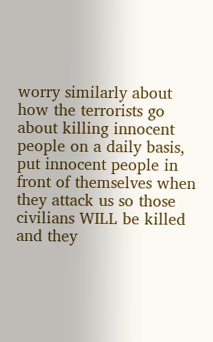worry similarly about how the terrorists go about killing innocent people on a daily basis, put innocent people in front of themselves when they attack us so those civilians WILL be killed and they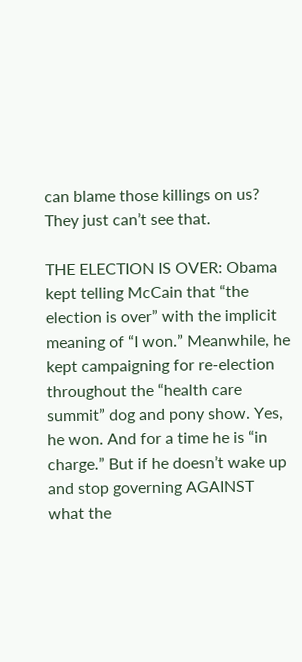can blame those killings on us? They just can’t see that.

THE ELECTION IS OVER: Obama kept telling McCain that “the election is over” with the implicit meaning of “I won.” Meanwhile, he kept campaigning for re-election throughout the “health care summit” dog and pony show. Yes, he won. And for a time he is “in charge.” But if he doesn’t wake up and stop governing AGAINST what the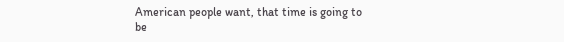American people want, that time is going to be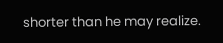shorter than he may realize.